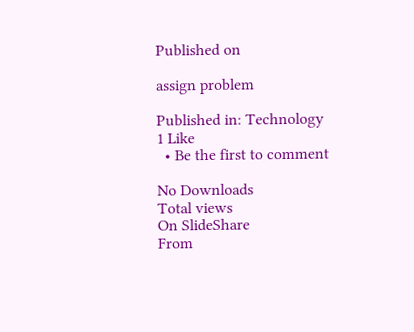Published on

assign problem

Published in: Technology
1 Like
  • Be the first to comment

No Downloads
Total views
On SlideShare
From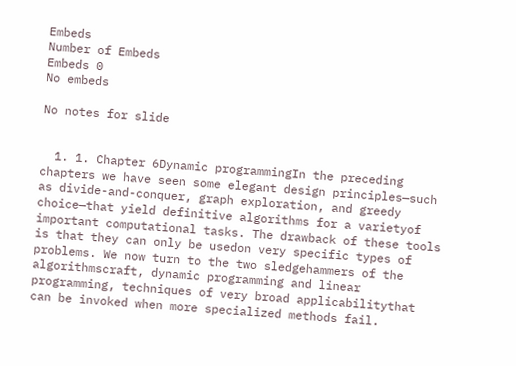Embeds
Number of Embeds
Embeds 0
No embeds

No notes for slide


  1. 1. Chapter 6Dynamic programmingIn the preceding chapters we have seen some elegant design principles—such as divide-and-conquer, graph exploration, and greedy choice—that yield definitive algorithms for a varietyof important computational tasks. The drawback of these tools is that they can only be usedon very specific types of problems. We now turn to the two sledgehammers of the algorithmscraft, dynamic programming and linear programming, techniques of very broad applicabilitythat can be invoked when more specialized methods fail.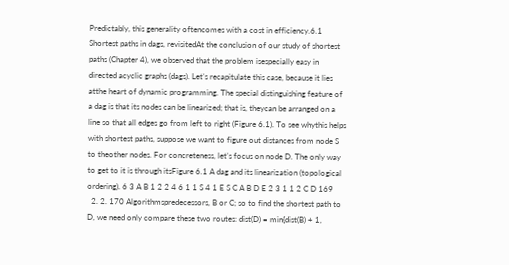Predictably, this generality oftencomes with a cost in efficiency.6.1 Shortest paths in dags, revisitedAt the conclusion of our study of shortest paths (Chapter 4), we observed that the problem isespecially easy in directed acyclic graphs (dags). Let’s recapitulate this case, because it lies atthe heart of dynamic programming. The special distinguishing feature of a dag is that its nodes can be linearized; that is, theycan be arranged on a line so that all edges go from left to right (Figure 6.1). To see whythis helps with shortest paths, suppose we want to figure out distances from node S to theother nodes. For concreteness, let’s focus on node D. The only way to get to it is through itsFigure 6.1 A dag and its linearization (topological ordering). 6 3 A B 1 2 2 4 6 1 1 S 4 1 E S C A B D E 2 3 1 1 2 C D 169
  2. 2. 170 Algorithmspredecessors, B or C; so to find the shortest path to D, we need only compare these two routes: dist(D) = min{dist(B) + 1,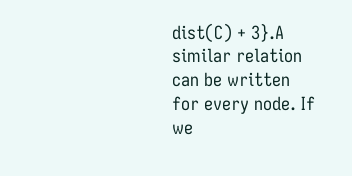dist(C) + 3}.A similar relation can be written for every node. If we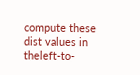compute these dist values in theleft-to-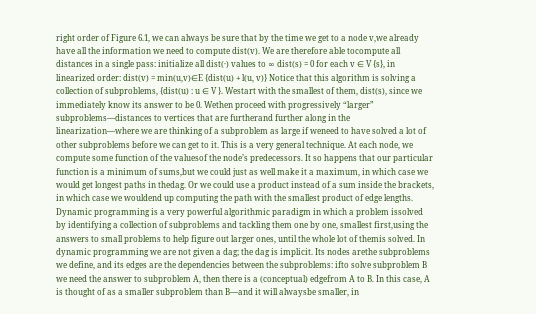right order of Figure 6.1, we can always be sure that by the time we get to a node v,we already have all the information we need to compute dist(v). We are therefore able tocompute all distances in a single pass: initialize all dist(·) values to ∞ dist(s) = 0 for each v ∈ V {s}, in linearized order: dist(v) = min(u,v)∈E {dist(u) + l(u, v)} Notice that this algorithm is solving a collection of subproblems, {dist(u) : u ∈ V }. Westart with the smallest of them, dist(s), since we immediately know its answer to be 0. Wethen proceed with progressively “larger” subproblems—distances to vertices that are furtherand further along in the linearization—where we are thinking of a subproblem as large if weneed to have solved a lot of other subproblems before we can get to it. This is a very general technique. At each node, we compute some function of the valuesof the node’s predecessors. It so happens that our particular function is a minimum of sums,but we could just as well make it a maximum, in which case we would get longest paths in thedag. Or we could use a product instead of a sum inside the brackets, in which case we wouldend up computing the path with the smallest product of edge lengths. Dynamic programming is a very powerful algorithmic paradigm in which a problem issolved by identifying a collection of subproblems and tackling them one by one, smallest first,using the answers to small problems to help figure out larger ones, until the whole lot of themis solved. In dynamic programming we are not given a dag; the dag is implicit. Its nodes arethe subproblems we define, and its edges are the dependencies between the subproblems: ifto solve subproblem B we need the answer to subproblem A, then there is a (conceptual) edgefrom A to B. In this case, A is thought of as a smaller subproblem than B—and it will alwaysbe smaller, in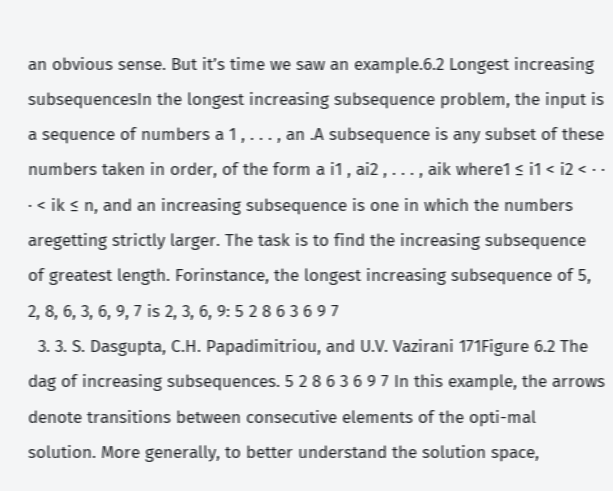an obvious sense. But it’s time we saw an example.6.2 Longest increasing subsequencesIn the longest increasing subsequence problem, the input is a sequence of numbers a 1 , . . . , an .A subsequence is any subset of these numbers taken in order, of the form a i1 , ai2 , . . . , aik where1 ≤ i1 < i2 < · · · < ik ≤ n, and an increasing subsequence is one in which the numbers aregetting strictly larger. The task is to find the increasing subsequence of greatest length. Forinstance, the longest increasing subsequence of 5, 2, 8, 6, 3, 6, 9, 7 is 2, 3, 6, 9: 5 2 8 6 3 6 9 7
  3. 3. S. Dasgupta, C.H. Papadimitriou, and U.V. Vazirani 171Figure 6.2 The dag of increasing subsequences. 5 2 8 6 3 6 9 7 In this example, the arrows denote transitions between consecutive elements of the opti-mal solution. More generally, to better understand the solution space,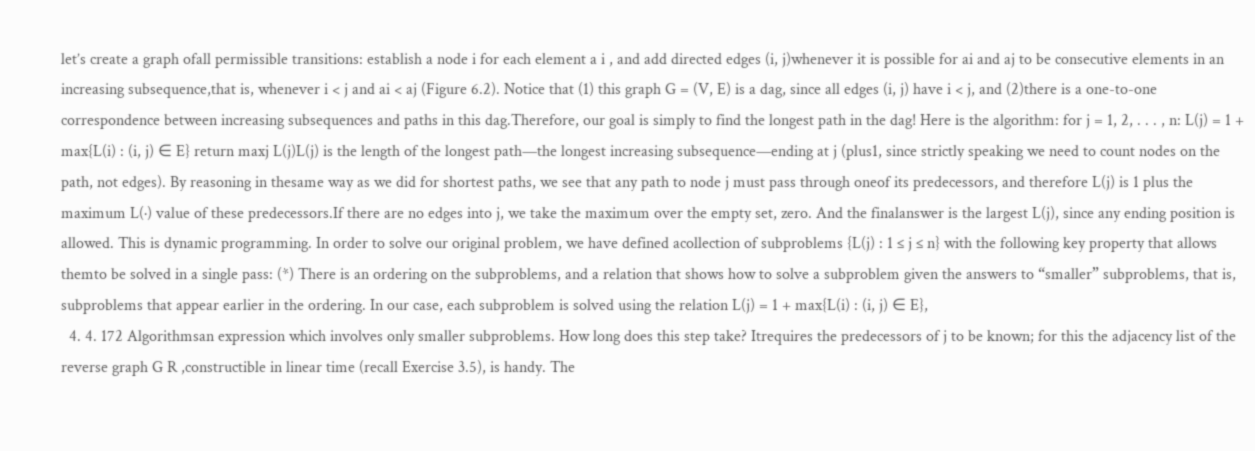let’s create a graph ofall permissible transitions: establish a node i for each element a i , and add directed edges (i, j)whenever it is possible for ai and aj to be consecutive elements in an increasing subsequence,that is, whenever i < j and ai < aj (Figure 6.2). Notice that (1) this graph G = (V, E) is a dag, since all edges (i, j) have i < j, and (2)there is a one-to-one correspondence between increasing subsequences and paths in this dag.Therefore, our goal is simply to find the longest path in the dag! Here is the algorithm: for j = 1, 2, . . . , n: L(j) = 1 + max{L(i) : (i, j) ∈ E} return maxj L(j)L(j) is the length of the longest path—the longest increasing subsequence—ending at j (plus1, since strictly speaking we need to count nodes on the path, not edges). By reasoning in thesame way as we did for shortest paths, we see that any path to node j must pass through oneof its predecessors, and therefore L(j) is 1 plus the maximum L(·) value of these predecessors.If there are no edges into j, we take the maximum over the empty set, zero. And the finalanswer is the largest L(j), since any ending position is allowed. This is dynamic programming. In order to solve our original problem, we have defined acollection of subproblems {L(j) : 1 ≤ j ≤ n} with the following key property that allows themto be solved in a single pass: (*) There is an ordering on the subproblems, and a relation that shows how to solve a subproblem given the answers to “smaller” subproblems, that is, subproblems that appear earlier in the ordering. In our case, each subproblem is solved using the relation L(j) = 1 + max{L(i) : (i, j) ∈ E},
  4. 4. 172 Algorithmsan expression which involves only smaller subproblems. How long does this step take? Itrequires the predecessors of j to be known; for this the adjacency list of the reverse graph G R ,constructible in linear time (recall Exercise 3.5), is handy. The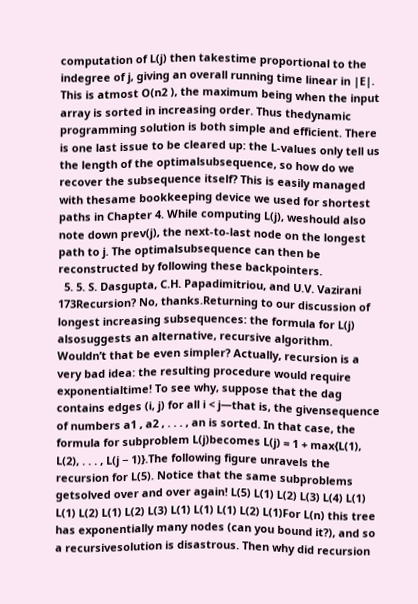computation of L(j) then takestime proportional to the indegree of j, giving an overall running time linear in |E|. This is atmost O(n2 ), the maximum being when the input array is sorted in increasing order. Thus thedynamic programming solution is both simple and efficient. There is one last issue to be cleared up: the L-values only tell us the length of the optimalsubsequence, so how do we recover the subsequence itself? This is easily managed with thesame bookkeeping device we used for shortest paths in Chapter 4. While computing L(j), weshould also note down prev(j), the next-to-last node on the longest path to j. The optimalsubsequence can then be reconstructed by following these backpointers.
  5. 5. S. Dasgupta, C.H. Papadimitriou, and U.V. Vazirani 173Recursion? No, thanks.Returning to our discussion of longest increasing subsequences: the formula for L(j) alsosuggests an alternative, recursive algorithm. Wouldn’t that be even simpler? Actually, recursion is a very bad idea: the resulting procedure would require exponentialtime! To see why, suppose that the dag contains edges (i, j) for all i < j—that is, the givensequence of numbers a1 , a2 , . . . , an is sorted. In that case, the formula for subproblem L(j)becomes L(j) = 1 + max{L(1), L(2), . . . , L(j − 1)}.The following figure unravels the recursion for L(5). Notice that the same subproblems getsolved over and over again! L(5) L(1) L(2) L(3) L(4) L(1) L(1) L(2) L(1) L(2) L(3) L(1) L(1) L(1) L(2) L(1)For L(n) this tree has exponentially many nodes (can you bound it?), and so a recursivesolution is disastrous. Then why did recursion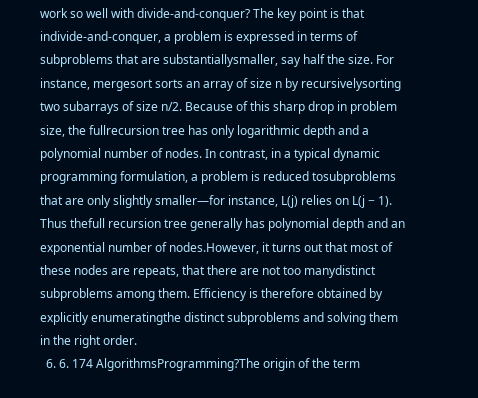work so well with divide-and-conquer? The key point is that individe-and-conquer, a problem is expressed in terms of subproblems that are substantiallysmaller, say half the size. For instance, mergesort sorts an array of size n by recursivelysorting two subarrays of size n/2. Because of this sharp drop in problem size, the fullrecursion tree has only logarithmic depth and a polynomial number of nodes. In contrast, in a typical dynamic programming formulation, a problem is reduced tosubproblems that are only slightly smaller—for instance, L(j) relies on L(j − 1). Thus thefull recursion tree generally has polynomial depth and an exponential number of nodes.However, it turns out that most of these nodes are repeats, that there are not too manydistinct subproblems among them. Efficiency is therefore obtained by explicitly enumeratingthe distinct subproblems and solving them in the right order.
  6. 6. 174 AlgorithmsProgramming?The origin of the term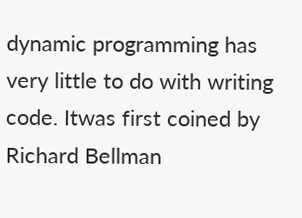dynamic programming has very little to do with writing code. Itwas first coined by Richard Bellman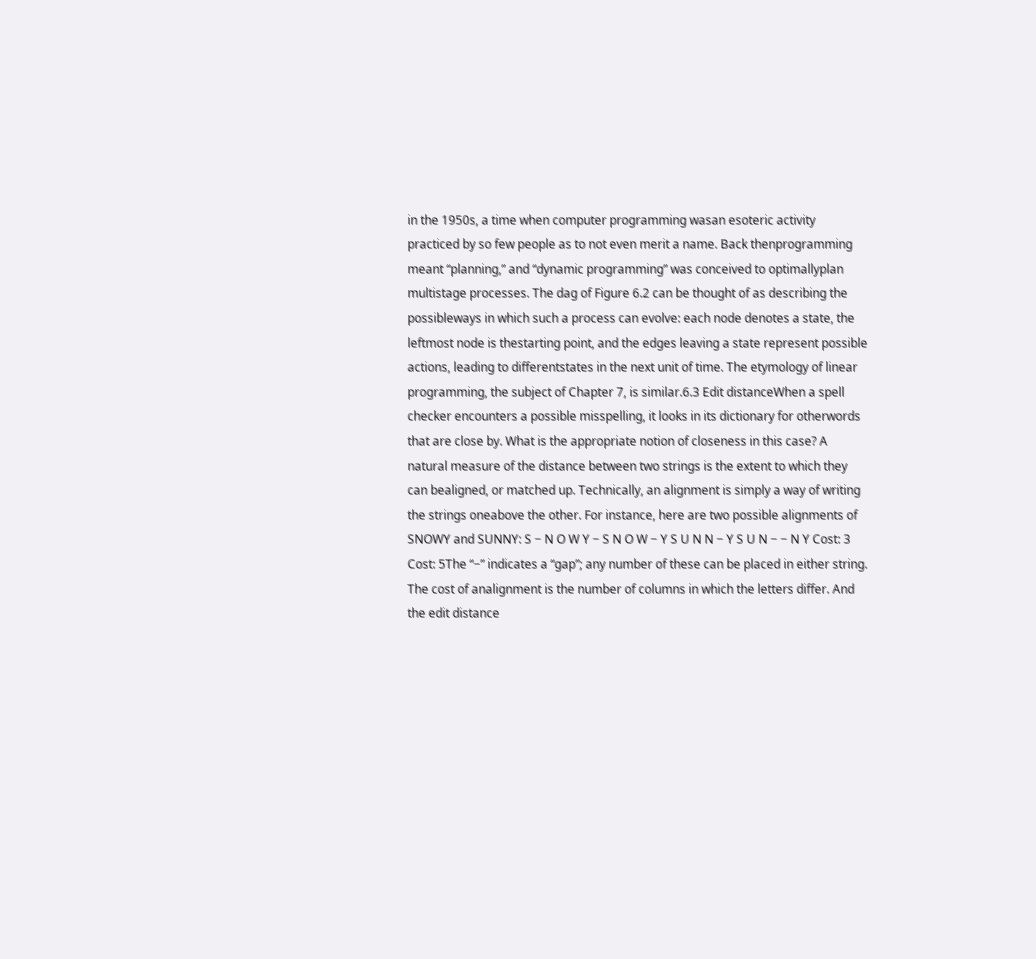in the 1950s, a time when computer programming wasan esoteric activity practiced by so few people as to not even merit a name. Back thenprogramming meant “planning,” and “dynamic programming” was conceived to optimallyplan multistage processes. The dag of Figure 6.2 can be thought of as describing the possibleways in which such a process can evolve: each node denotes a state, the leftmost node is thestarting point, and the edges leaving a state represent possible actions, leading to differentstates in the next unit of time. The etymology of linear programming, the subject of Chapter 7, is similar.6.3 Edit distanceWhen a spell checker encounters a possible misspelling, it looks in its dictionary for otherwords that are close by. What is the appropriate notion of closeness in this case? A natural measure of the distance between two strings is the extent to which they can bealigned, or matched up. Technically, an alignment is simply a way of writing the strings oneabove the other. For instance, here are two possible alignments of SNOWY and SUNNY: S − N O W Y − S N O W − Y S U N N − Y S U N − − N Y Cost: 3 Cost: 5The “−” indicates a “gap”; any number of these can be placed in either string. The cost of analignment is the number of columns in which the letters differ. And the edit distance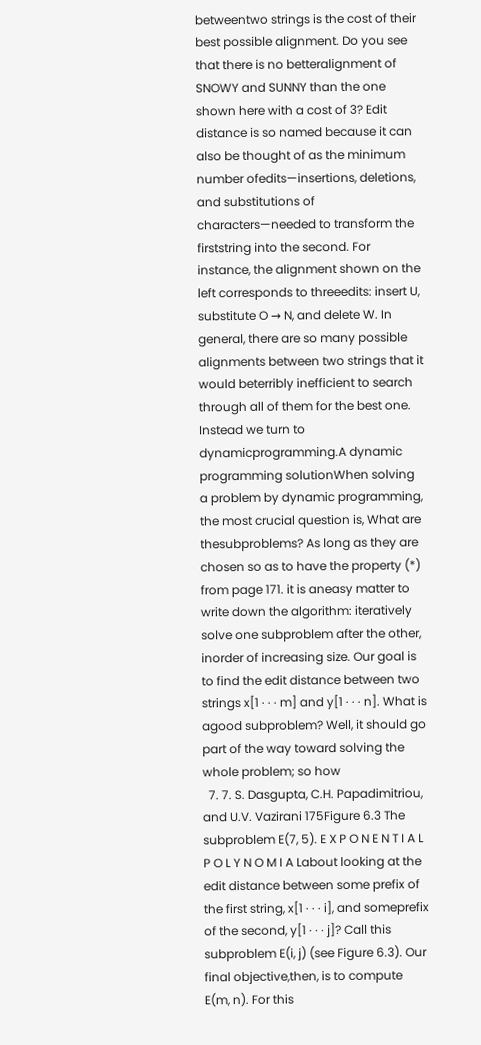betweentwo strings is the cost of their best possible alignment. Do you see that there is no betteralignment of SNOWY and SUNNY than the one shown here with a cost of 3? Edit distance is so named because it can also be thought of as the minimum number ofedits—insertions, deletions, and substitutions of characters—needed to transform the firststring into the second. For instance, the alignment shown on the left corresponds to threeedits: insert U, substitute O → N, and delete W. In general, there are so many possible alignments between two strings that it would beterribly inefficient to search through all of them for the best one. Instead we turn to dynamicprogramming.A dynamic programming solutionWhen solving a problem by dynamic programming, the most crucial question is, What are thesubproblems? As long as they are chosen so as to have the property (*) from page 171. it is aneasy matter to write down the algorithm: iteratively solve one subproblem after the other, inorder of increasing size. Our goal is to find the edit distance between two strings x[1 · · · m] and y[1 · · · n]. What is agood subproblem? Well, it should go part of the way toward solving the whole problem; so how
  7. 7. S. Dasgupta, C.H. Papadimitriou, and U.V. Vazirani 175Figure 6.3 The subproblem E(7, 5). E X P O N E N T I A L P O L Y N O M I A Labout looking at the edit distance between some prefix of the first string, x[1 · · · i], and someprefix of the second, y[1 · · · j]? Call this subproblem E(i, j) (see Figure 6.3). Our final objective,then, is to compute E(m, n). For this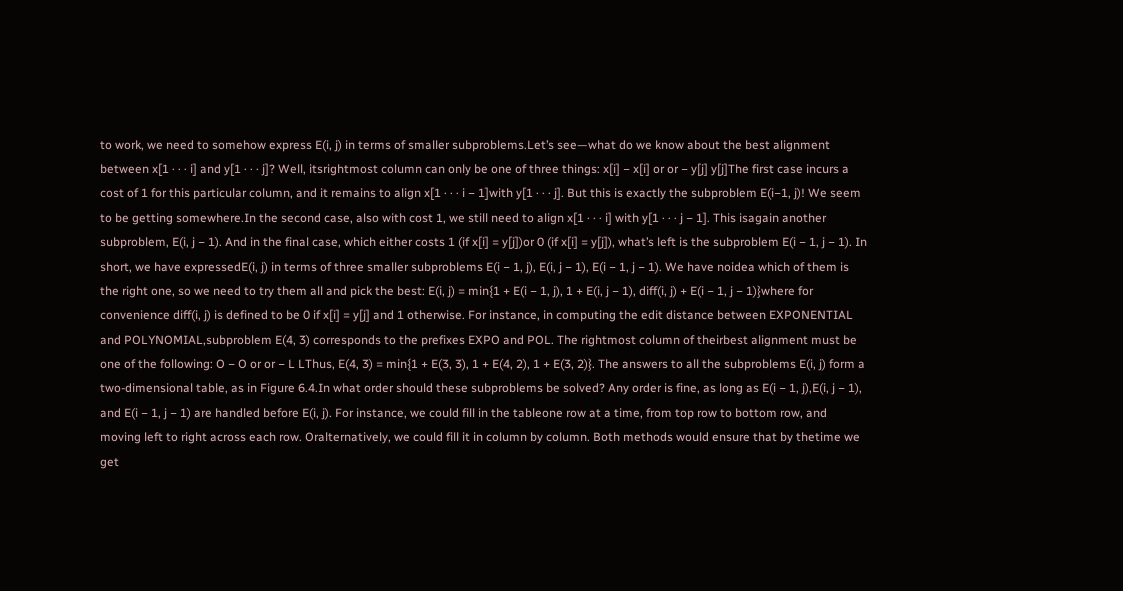to work, we need to somehow express E(i, j) in terms of smaller subproblems.Let’s see—what do we know about the best alignment between x[1 · · · i] and y[1 · · · j]? Well, itsrightmost column can only be one of three things: x[i] − x[i] or or − y[j] y[j]The first case incurs a cost of 1 for this particular column, and it remains to align x[1 · · · i − 1]with y[1 · · · j]. But this is exactly the subproblem E(i−1, j)! We seem to be getting somewhere.In the second case, also with cost 1, we still need to align x[1 · · · i] with y[1 · · · j − 1]. This isagain another subproblem, E(i, j − 1). And in the final case, which either costs 1 (if x[i] = y[j])or 0 (if x[i] = y[j]), what’s left is the subproblem E(i − 1, j − 1). In short, we have expressedE(i, j) in terms of three smaller subproblems E(i − 1, j), E(i, j − 1), E(i − 1, j − 1). We have noidea which of them is the right one, so we need to try them all and pick the best: E(i, j) = min{1 + E(i − 1, j), 1 + E(i, j − 1), diff(i, j) + E(i − 1, j − 1)}where for convenience diff(i, j) is defined to be 0 if x[i] = y[j] and 1 otherwise. For instance, in computing the edit distance between EXPONENTIAL and POLYNOMIAL,subproblem E(4, 3) corresponds to the prefixes EXPO and POL. The rightmost column of theirbest alignment must be one of the following: O − O or or − L LThus, E(4, 3) = min{1 + E(3, 3), 1 + E(4, 2), 1 + E(3, 2)}. The answers to all the subproblems E(i, j) form a two-dimensional table, as in Figure 6.4.In what order should these subproblems be solved? Any order is fine, as long as E(i − 1, j),E(i, j − 1), and E(i − 1, j − 1) are handled before E(i, j). For instance, we could fill in the tableone row at a time, from top row to bottom row, and moving left to right across each row. Oralternatively, we could fill it in column by column. Both methods would ensure that by thetime we get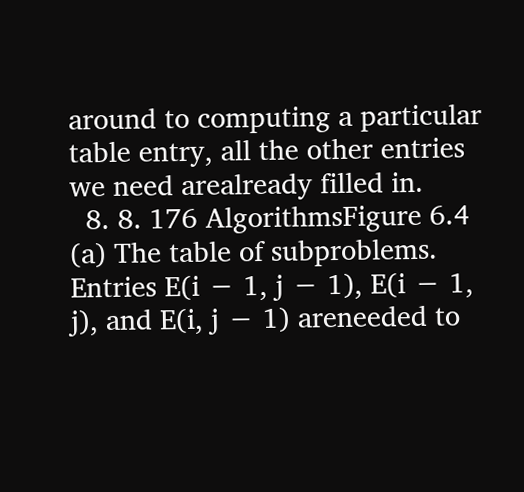around to computing a particular table entry, all the other entries we need arealready filled in.
  8. 8. 176 AlgorithmsFigure 6.4 (a) The table of subproblems. Entries E(i − 1, j − 1), E(i − 1, j), and E(i, j − 1) areneeded to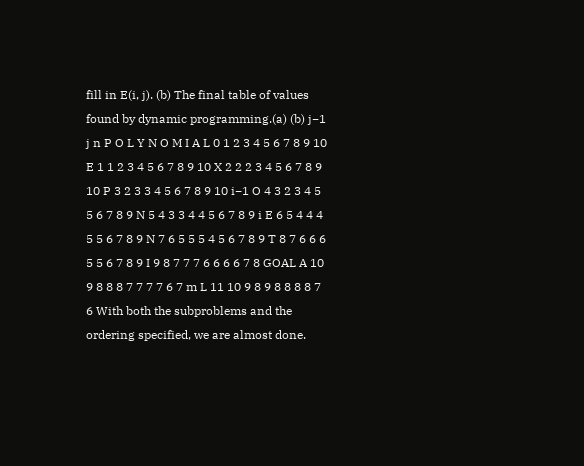fill in E(i, j). (b) The final table of values found by dynamic programming.(a) (b) j−1 j n P O L Y N O M I A L 0 1 2 3 4 5 6 7 8 9 10 E 1 1 2 3 4 5 6 7 8 9 10 X 2 2 2 3 4 5 6 7 8 9 10 P 3 2 3 3 4 5 6 7 8 9 10 i−1 O 4 3 2 3 4 5 5 6 7 8 9 N 5 4 3 3 4 4 5 6 7 8 9 i E 6 5 4 4 4 5 5 6 7 8 9 N 7 6 5 5 5 4 5 6 7 8 9 T 8 7 6 6 6 5 5 6 7 8 9 I 9 8 7 7 7 6 6 6 6 7 8 GOAL A 10 9 8 8 8 7 7 7 7 6 7 m L 11 10 9 8 9 8 8 8 8 7 6 With both the subproblems and the ordering specified, we are almost done.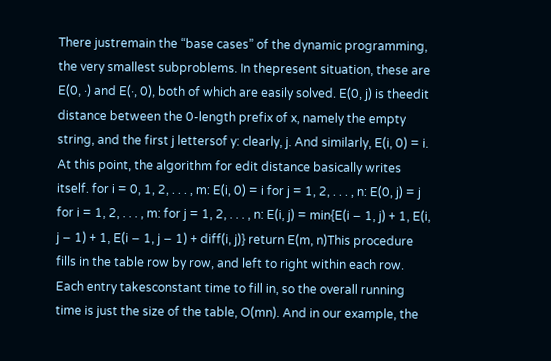There justremain the “base cases” of the dynamic programming, the very smallest subproblems. In thepresent situation, these are E(0, ·) and E(·, 0), both of which are easily solved. E(0, j) is theedit distance between the 0-length prefix of x, namely the empty string, and the first j lettersof y: clearly, j. And similarly, E(i, 0) = i. At this point, the algorithm for edit distance basically writes itself. for i = 0, 1, 2, . . . , m: E(i, 0) = i for j = 1, 2, . . . , n: E(0, j) = j for i = 1, 2, . . . , m: for j = 1, 2, . . . , n: E(i, j) = min{E(i − 1, j) + 1, E(i, j − 1) + 1, E(i − 1, j − 1) + diff(i, j)} return E(m, n)This procedure fills in the table row by row, and left to right within each row. Each entry takesconstant time to fill in, so the overall running time is just the size of the table, O(mn). And in our example, the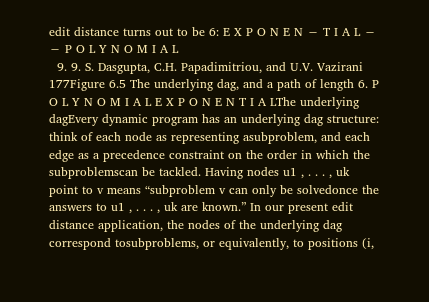edit distance turns out to be 6: E X P O N E N − T I A L − − P O L Y N O M I A L
  9. 9. S. Dasgupta, C.H. Papadimitriou, and U.V. Vazirani 177Figure 6.5 The underlying dag, and a path of length 6. P O L Y N O M I A L E X P O N E N T I A LThe underlying dagEvery dynamic program has an underlying dag structure: think of each node as representing asubproblem, and each edge as a precedence constraint on the order in which the subproblemscan be tackled. Having nodes u1 , . . . , uk point to v means “subproblem v can only be solvedonce the answers to u1 , . . . , uk are known.” In our present edit distance application, the nodes of the underlying dag correspond tosubproblems, or equivalently, to positions (i,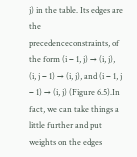j) in the table. Its edges are the precedenceconstraints, of the form (i − 1, j) → (i, j), (i, j − 1) → (i, j), and (i − 1, j − 1) → (i, j) (Figure 6.5).In fact, we can take things a little further and put weights on the edges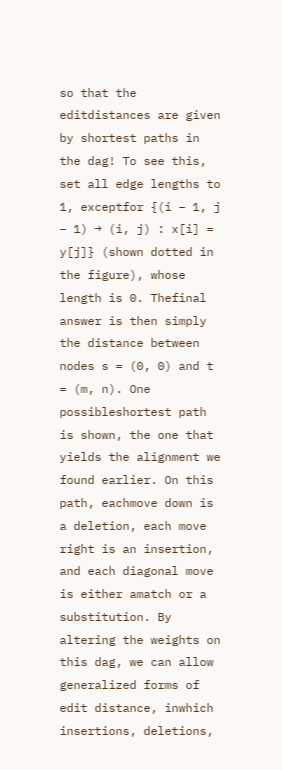so that the editdistances are given by shortest paths in the dag! To see this, set all edge lengths to 1, exceptfor {(i − 1, j − 1) → (i, j) : x[i] = y[j]} (shown dotted in the figure), whose length is 0. Thefinal answer is then simply the distance between nodes s = (0, 0) and t = (m, n). One possibleshortest path is shown, the one that yields the alignment we found earlier. On this path, eachmove down is a deletion, each move right is an insertion, and each diagonal move is either amatch or a substitution. By altering the weights on this dag, we can allow generalized forms of edit distance, inwhich insertions, deletions,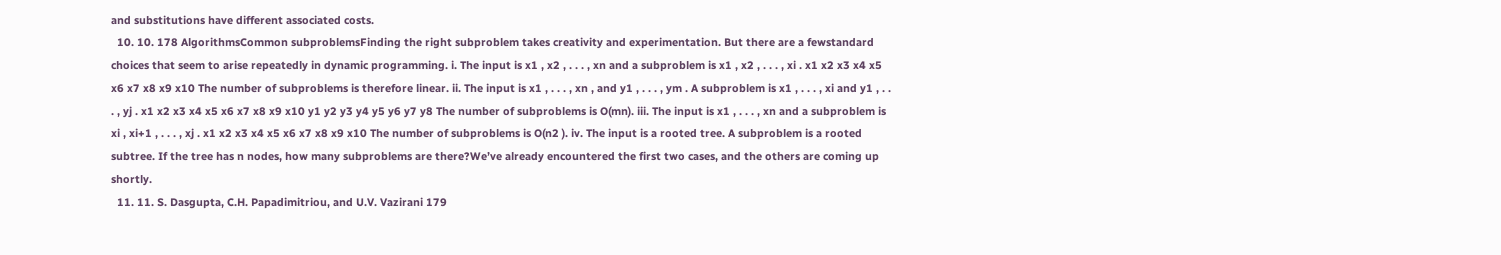and substitutions have different associated costs.
  10. 10. 178 AlgorithmsCommon subproblemsFinding the right subproblem takes creativity and experimentation. But there are a fewstandard choices that seem to arise repeatedly in dynamic programming. i. The input is x1 , x2 , . . . , xn and a subproblem is x1 , x2 , . . . , xi . x1 x2 x3 x4 x5 x6 x7 x8 x9 x10 The number of subproblems is therefore linear. ii. The input is x1 , . . . , xn , and y1 , . . . , ym . A subproblem is x1 , . . . , xi and y1 , . . . , yj . x1 x2 x3 x4 x5 x6 x7 x8 x9 x10 y1 y2 y3 y4 y5 y6 y7 y8 The number of subproblems is O(mn). iii. The input is x1 , . . . , xn and a subproblem is xi , xi+1 , . . . , xj . x1 x2 x3 x4 x5 x6 x7 x8 x9 x10 The number of subproblems is O(n2 ). iv. The input is a rooted tree. A subproblem is a rooted subtree. If the tree has n nodes, how many subproblems are there?We’ve already encountered the first two cases, and the others are coming up shortly.
  11. 11. S. Dasgupta, C.H. Papadimitriou, and U.V. Vazirani 179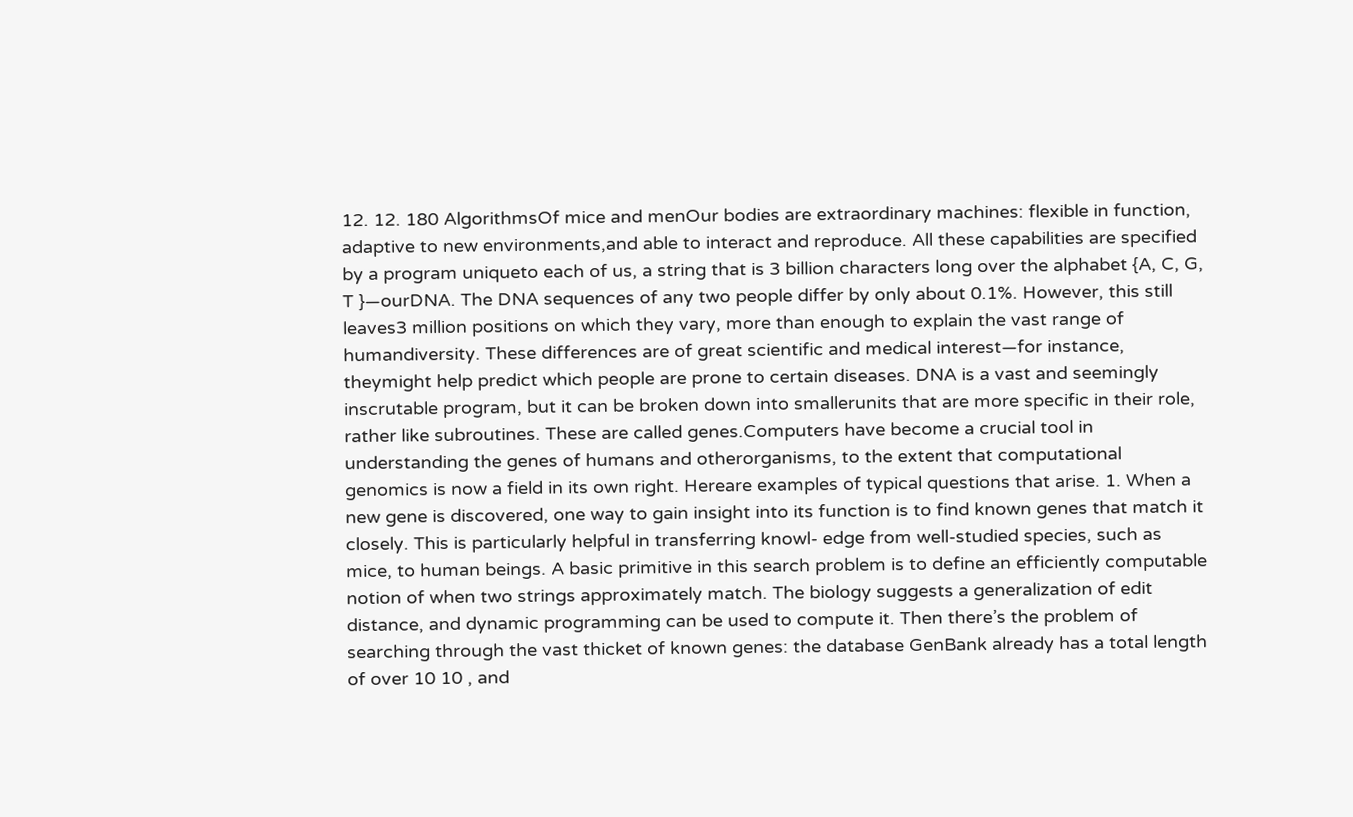12. 12. 180 AlgorithmsOf mice and menOur bodies are extraordinary machines: flexible in function, adaptive to new environments,and able to interact and reproduce. All these capabilities are specified by a program uniqueto each of us, a string that is 3 billion characters long over the alphabet {A, C, G, T }—ourDNA. The DNA sequences of any two people differ by only about 0.1%. However, this still leaves3 million positions on which they vary, more than enough to explain the vast range of humandiversity. These differences are of great scientific and medical interest—for instance, theymight help predict which people are prone to certain diseases. DNA is a vast and seemingly inscrutable program, but it can be broken down into smallerunits that are more specific in their role, rather like subroutines. These are called genes.Computers have become a crucial tool in understanding the genes of humans and otherorganisms, to the extent that computational genomics is now a field in its own right. Hereare examples of typical questions that arise. 1. When a new gene is discovered, one way to gain insight into its function is to find known genes that match it closely. This is particularly helpful in transferring knowl- edge from well-studied species, such as mice, to human beings. A basic primitive in this search problem is to define an efficiently computable notion of when two strings approximately match. The biology suggests a generalization of edit distance, and dynamic programming can be used to compute it. Then there’s the problem of searching through the vast thicket of known genes: the database GenBank already has a total length of over 10 10 , and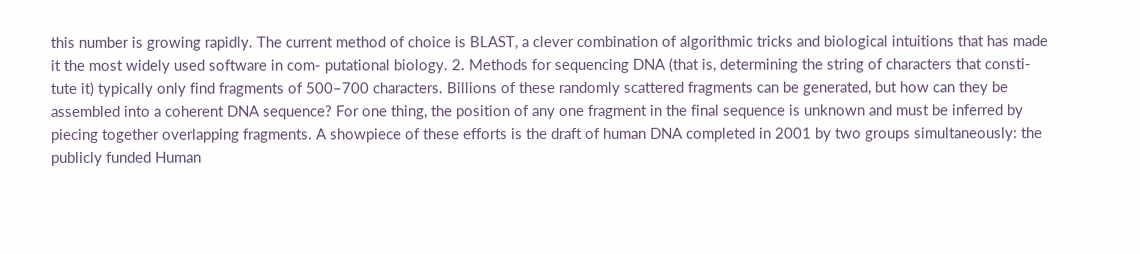this number is growing rapidly. The current method of choice is BLAST, a clever combination of algorithmic tricks and biological intuitions that has made it the most widely used software in com- putational biology. 2. Methods for sequencing DNA (that is, determining the string of characters that consti- tute it) typically only find fragments of 500–700 characters. Billions of these randomly scattered fragments can be generated, but how can they be assembled into a coherent DNA sequence? For one thing, the position of any one fragment in the final sequence is unknown and must be inferred by piecing together overlapping fragments. A showpiece of these efforts is the draft of human DNA completed in 2001 by two groups simultaneously: the publicly funded Human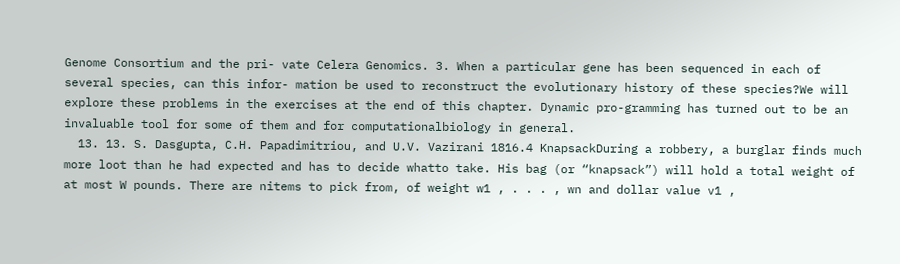Genome Consortium and the pri- vate Celera Genomics. 3. When a particular gene has been sequenced in each of several species, can this infor- mation be used to reconstruct the evolutionary history of these species?We will explore these problems in the exercises at the end of this chapter. Dynamic pro-gramming has turned out to be an invaluable tool for some of them and for computationalbiology in general.
  13. 13. S. Dasgupta, C.H. Papadimitriou, and U.V. Vazirani 1816.4 KnapsackDuring a robbery, a burglar finds much more loot than he had expected and has to decide whatto take. His bag (or “knapsack”) will hold a total weight of at most W pounds. There are nitems to pick from, of weight w1 , . . . , wn and dollar value v1 ,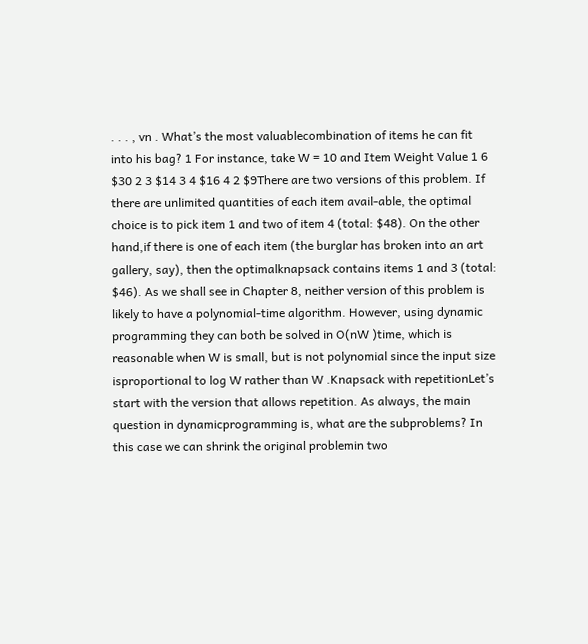. . . , vn . What’s the most valuablecombination of items he can fit into his bag? 1 For instance, take W = 10 and Item Weight Value 1 6 $30 2 3 $14 3 4 $16 4 2 $9There are two versions of this problem. If there are unlimited quantities of each item avail-able, the optimal choice is to pick item 1 and two of item 4 (total: $48). On the other hand,if there is one of each item (the burglar has broken into an art gallery, say), then the optimalknapsack contains items 1 and 3 (total: $46). As we shall see in Chapter 8, neither version of this problem is likely to have a polynomial-time algorithm. However, using dynamic programming they can both be solved in O(nW )time, which is reasonable when W is small, but is not polynomial since the input size isproportional to log W rather than W .Knapsack with repetitionLet’s start with the version that allows repetition. As always, the main question in dynamicprogramming is, what are the subproblems? In this case we can shrink the original problemin two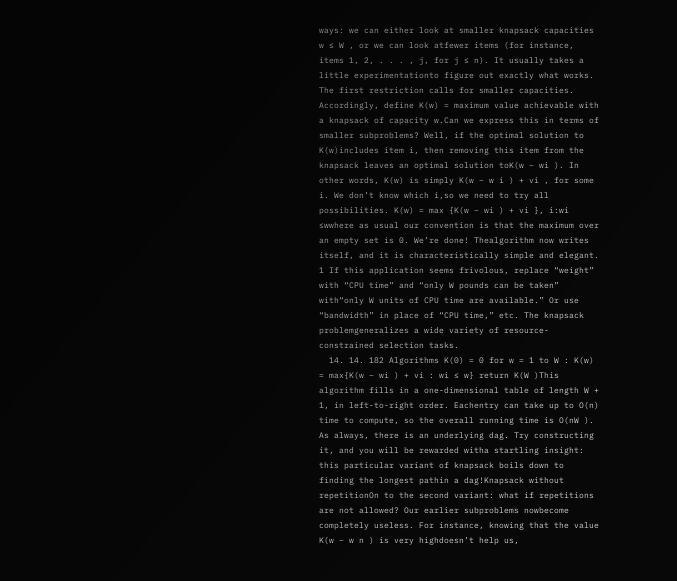ways: we can either look at smaller knapsack capacities w ≤ W , or we can look atfewer items (for instance, items 1, 2, . . . , j, for j ≤ n). It usually takes a little experimentationto figure out exactly what works. The first restriction calls for smaller capacities. Accordingly, define K(w) = maximum value achievable with a knapsack of capacity w.Can we express this in terms of smaller subproblems? Well, if the optimal solution to K(w)includes item i, then removing this item from the knapsack leaves an optimal solution toK(w − wi ). In other words, K(w) is simply K(w − w i ) + vi , for some i. We don’t know which i,so we need to try all possibilities. K(w) = max {K(w − wi ) + vi }, i:wi ≤wwhere as usual our convention is that the maximum over an empty set is 0. We’re done! Thealgorithm now writes itself, and it is characteristically simple and elegant. 1 If this application seems frivolous, replace “weight” with “CPU time” and “only W pounds can be taken” with“only W units of CPU time are available.” Or use “bandwidth” in place of “CPU time,” etc. The knapsack problemgeneralizes a wide variety of resource-constrained selection tasks.
  14. 14. 182 Algorithms K(0) = 0 for w = 1 to W : K(w) = max{K(w − wi ) + vi : wi ≤ w} return K(W )This algorithm fills in a one-dimensional table of length W + 1, in left-to-right order. Eachentry can take up to O(n) time to compute, so the overall running time is O(nW ). As always, there is an underlying dag. Try constructing it, and you will be rewarded witha startling insight: this particular variant of knapsack boils down to finding the longest pathin a dag!Knapsack without repetitionOn to the second variant: what if repetitions are not allowed? Our earlier subproblems nowbecome completely useless. For instance, knowing that the value K(w − w n ) is very highdoesn’t help us,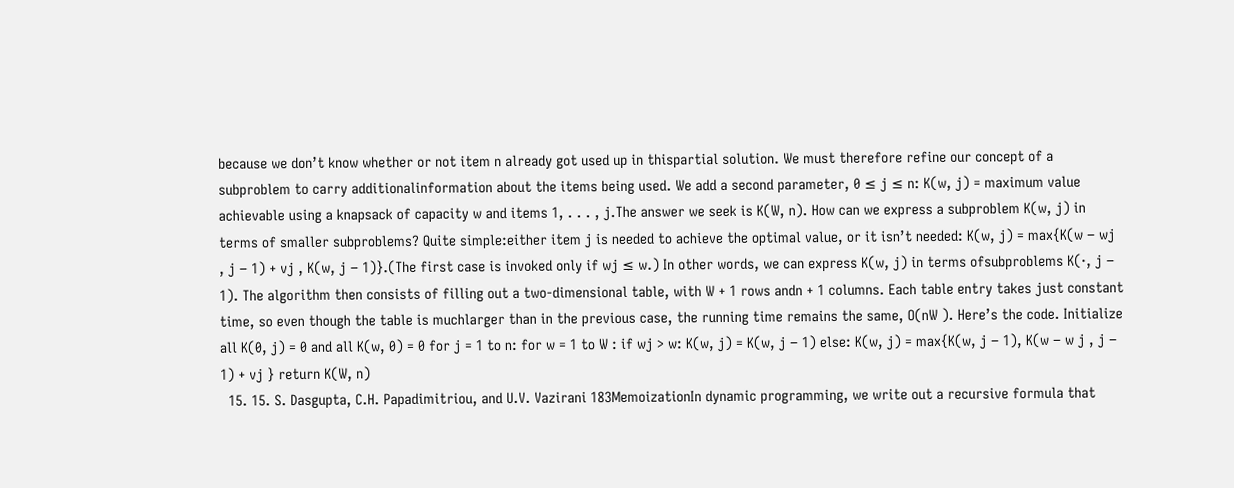because we don’t know whether or not item n already got used up in thispartial solution. We must therefore refine our concept of a subproblem to carry additionalinformation about the items being used. We add a second parameter, 0 ≤ j ≤ n: K(w, j) = maximum value achievable using a knapsack of capacity w and items 1, . . . , j.The answer we seek is K(W, n). How can we express a subproblem K(w, j) in terms of smaller subproblems? Quite simple:either item j is needed to achieve the optimal value, or it isn’t needed: K(w, j) = max{K(w − wj , j − 1) + vj , K(w, j − 1)}.(The first case is invoked only if wj ≤ w.) In other words, we can express K(w, j) in terms ofsubproblems K(·, j − 1). The algorithm then consists of filling out a two-dimensional table, with W + 1 rows andn + 1 columns. Each table entry takes just constant time, so even though the table is muchlarger than in the previous case, the running time remains the same, O(nW ). Here’s the code. Initialize all K(0, j) = 0 and all K(w, 0) = 0 for j = 1 to n: for w = 1 to W : if wj > w: K(w, j) = K(w, j − 1) else: K(w, j) = max{K(w, j − 1), K(w − w j , j − 1) + vj } return K(W, n)
  15. 15. S. Dasgupta, C.H. Papadimitriou, and U.V. Vazirani 183MemoizationIn dynamic programming, we write out a recursive formula that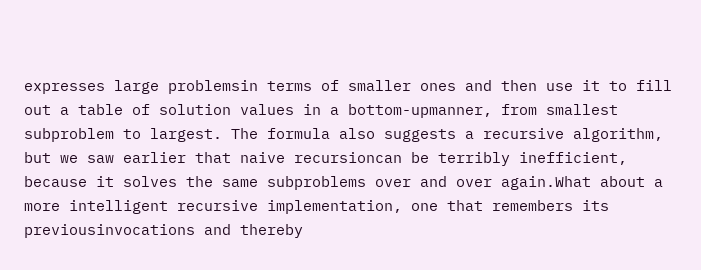expresses large problemsin terms of smaller ones and then use it to fill out a table of solution values in a bottom-upmanner, from smallest subproblem to largest. The formula also suggests a recursive algorithm, but we saw earlier that naive recursioncan be terribly inefficient, because it solves the same subproblems over and over again.What about a more intelligent recursive implementation, one that remembers its previousinvocations and thereby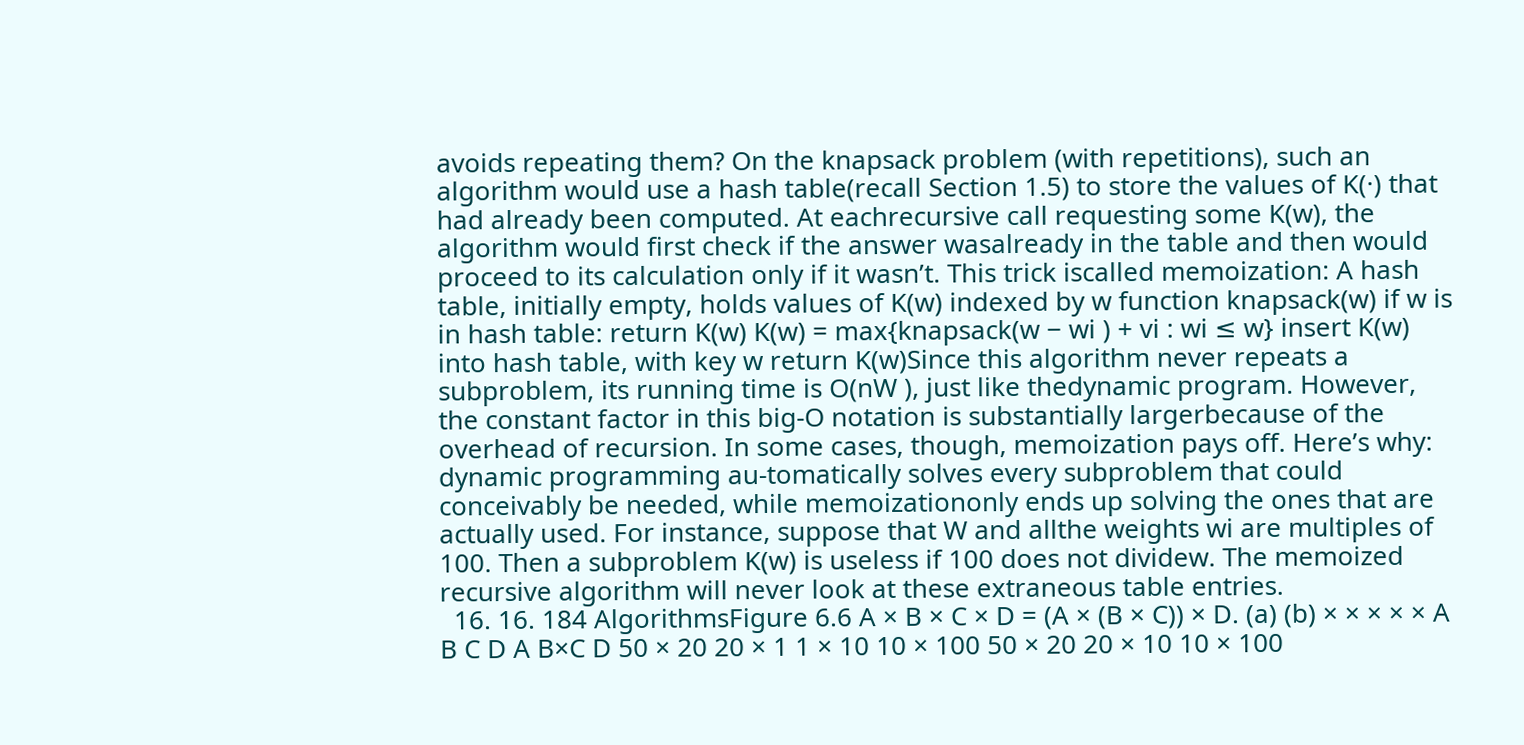avoids repeating them? On the knapsack problem (with repetitions), such an algorithm would use a hash table(recall Section 1.5) to store the values of K(·) that had already been computed. At eachrecursive call requesting some K(w), the algorithm would first check if the answer wasalready in the table and then would proceed to its calculation only if it wasn’t. This trick iscalled memoization: A hash table, initially empty, holds values of K(w) indexed by w function knapsack(w) if w is in hash table: return K(w) K(w) = max{knapsack(w − wi ) + vi : wi ≤ w} insert K(w) into hash table, with key w return K(w)Since this algorithm never repeats a subproblem, its running time is O(nW ), just like thedynamic program. However, the constant factor in this big-O notation is substantially largerbecause of the overhead of recursion. In some cases, though, memoization pays off. Here’s why: dynamic programming au-tomatically solves every subproblem that could conceivably be needed, while memoizationonly ends up solving the ones that are actually used. For instance, suppose that W and allthe weights wi are multiples of 100. Then a subproblem K(w) is useless if 100 does not dividew. The memoized recursive algorithm will never look at these extraneous table entries.
  16. 16. 184 AlgorithmsFigure 6.6 A × B × C × D = (A × (B × C)) × D. (a) (b) × × × × × A B C D A B×C D 50 × 20 20 × 1 1 × 10 10 × 100 50 × 20 20 × 10 10 × 100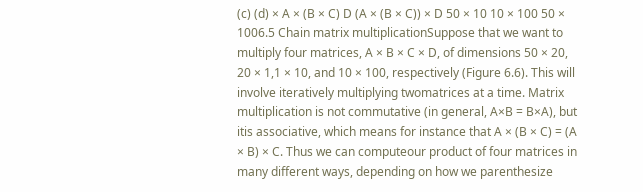(c) (d) × A × (B × C) D (A × (B × C)) × D 50 × 10 10 × 100 50 × 1006.5 Chain matrix multiplicationSuppose that we want to multiply four matrices, A × B × C × D, of dimensions 50 × 20, 20 × 1,1 × 10, and 10 × 100, respectively (Figure 6.6). This will involve iteratively multiplying twomatrices at a time. Matrix multiplication is not commutative (in general, A×B = B×A), but itis associative, which means for instance that A × (B × C) = (A × B) × C. Thus we can computeour product of four matrices in many different ways, depending on how we parenthesize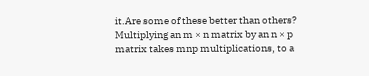it.Are some of these better than others? Multiplying an m × n matrix by an n × p matrix takes mnp multiplications, to a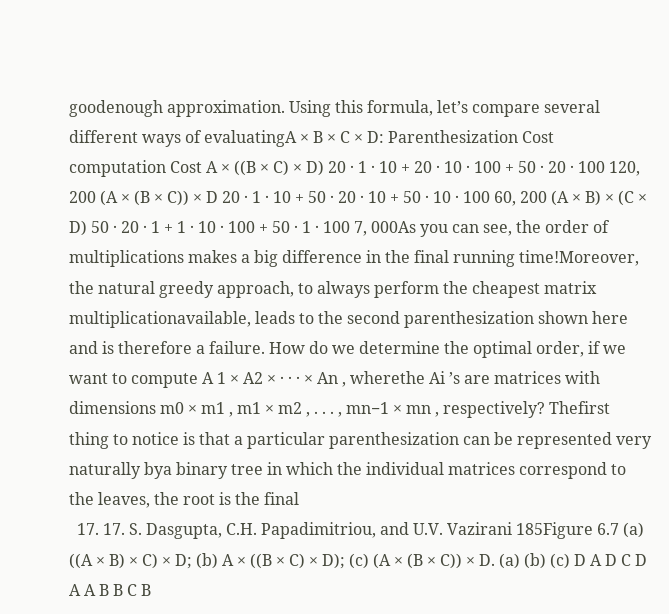goodenough approximation. Using this formula, let’s compare several different ways of evaluatingA × B × C × D: Parenthesization Cost computation Cost A × ((B × C) × D) 20 · 1 · 10 + 20 · 10 · 100 + 50 · 20 · 100 120, 200 (A × (B × C)) × D 20 · 1 · 10 + 50 · 20 · 10 + 50 · 10 · 100 60, 200 (A × B) × (C × D) 50 · 20 · 1 + 1 · 10 · 100 + 50 · 1 · 100 7, 000As you can see, the order of multiplications makes a big difference in the final running time!Moreover, the natural greedy approach, to always perform the cheapest matrix multiplicationavailable, leads to the second parenthesization shown here and is therefore a failure. How do we determine the optimal order, if we want to compute A 1 × A2 × · · · × An , wherethe Ai ’s are matrices with dimensions m0 × m1 , m1 × m2 , . . . , mn−1 × mn , respectively? Thefirst thing to notice is that a particular parenthesization can be represented very naturally bya binary tree in which the individual matrices correspond to the leaves, the root is the final
  17. 17. S. Dasgupta, C.H. Papadimitriou, and U.V. Vazirani 185Figure 6.7 (a) ((A × B) × C) × D; (b) A × ((B × C) × D); (c) (A × (B × C)) × D. (a) (b) (c) D A D C D A A B B C B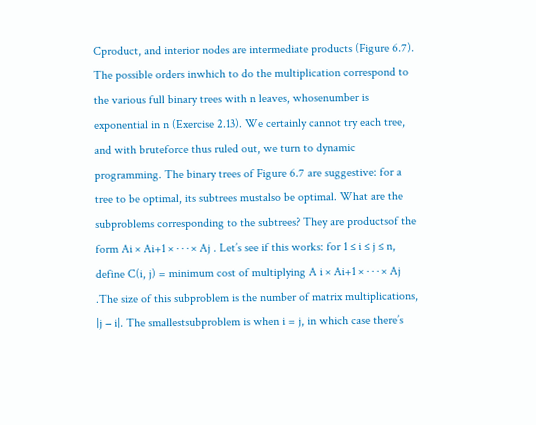Cproduct, and interior nodes are intermediate products (Figure 6.7). The possible orders inwhich to do the multiplication correspond to the various full binary trees with n leaves, whosenumber is exponential in n (Exercise 2.13). We certainly cannot try each tree, and with bruteforce thus ruled out, we turn to dynamic programming. The binary trees of Figure 6.7 are suggestive: for a tree to be optimal, its subtrees mustalso be optimal. What are the subproblems corresponding to the subtrees? They are productsof the form Ai × Ai+1 × · · · × Aj . Let’s see if this works: for 1 ≤ i ≤ j ≤ n, define C(i, j) = minimum cost of multiplying A i × Ai+1 × · · · × Aj .The size of this subproblem is the number of matrix multiplications, |j − i|. The smallestsubproblem is when i = j, in which case there’s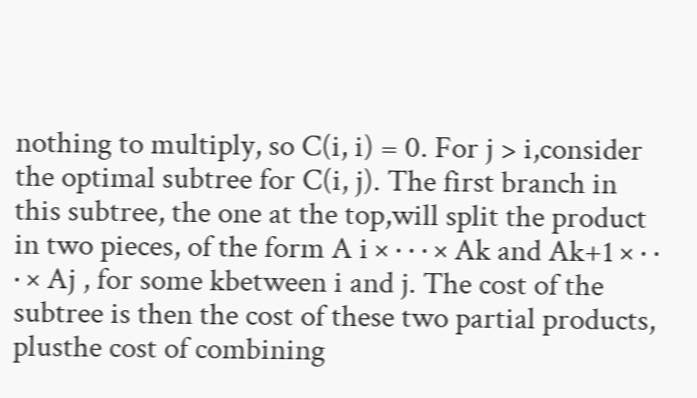nothing to multiply, so C(i, i) = 0. For j > i,consider the optimal subtree for C(i, j). The first branch in this subtree, the one at the top,will split the product in two pieces, of the form A i × · · · × Ak and Ak+1 × · · · × Aj , for some kbetween i and j. The cost of the subtree is then the cost of these two partial products, plusthe cost of combining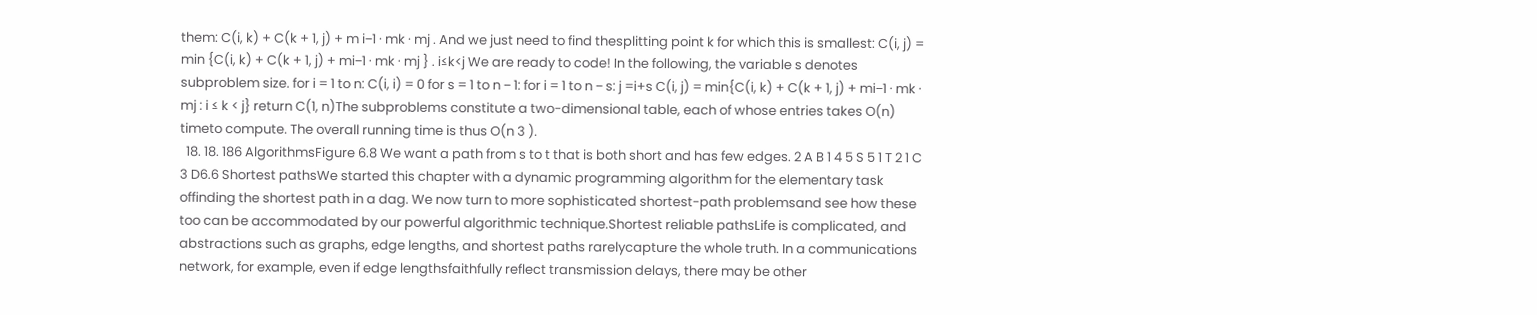them: C(i, k) + C(k + 1, j) + m i−1 · mk · mj . And we just need to find thesplitting point k for which this is smallest: C(i, j) = min {C(i, k) + C(k + 1, j) + mi−1 · mk · mj } . i≤k<j We are ready to code! In the following, the variable s denotes subproblem size. for i = 1 to n: C(i, i) = 0 for s = 1 to n − 1: for i = 1 to n − s: j =i+s C(i, j) = min{C(i, k) + C(k + 1, j) + mi−1 · mk · mj : i ≤ k < j} return C(1, n)The subproblems constitute a two-dimensional table, each of whose entries takes O(n) timeto compute. The overall running time is thus O(n 3 ).
  18. 18. 186 AlgorithmsFigure 6.8 We want a path from s to t that is both short and has few edges. 2 A B 1 4 5 S 5 1 T 2 1 C 3 D6.6 Shortest pathsWe started this chapter with a dynamic programming algorithm for the elementary task offinding the shortest path in a dag. We now turn to more sophisticated shortest-path problemsand see how these too can be accommodated by our powerful algorithmic technique.Shortest reliable pathsLife is complicated, and abstractions such as graphs, edge lengths, and shortest paths rarelycapture the whole truth. In a communications network, for example, even if edge lengthsfaithfully reflect transmission delays, there may be other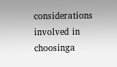considerations involved in choosinga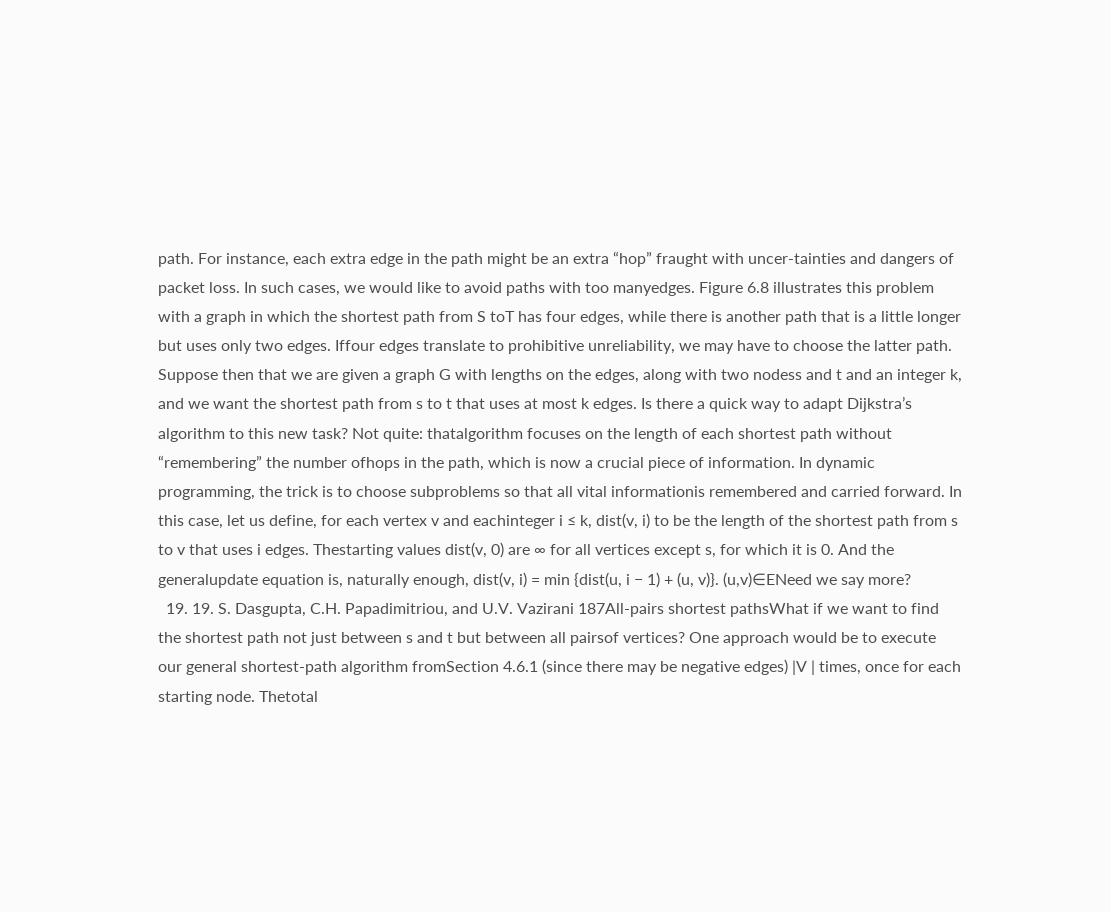path. For instance, each extra edge in the path might be an extra “hop” fraught with uncer-tainties and dangers of packet loss. In such cases, we would like to avoid paths with too manyedges. Figure 6.8 illustrates this problem with a graph in which the shortest path from S toT has four edges, while there is another path that is a little longer but uses only two edges. Iffour edges translate to prohibitive unreliability, we may have to choose the latter path. Suppose then that we are given a graph G with lengths on the edges, along with two nodess and t and an integer k, and we want the shortest path from s to t that uses at most k edges. Is there a quick way to adapt Dijkstra’s algorithm to this new task? Not quite: thatalgorithm focuses on the length of each shortest path without “remembering” the number ofhops in the path, which is now a crucial piece of information. In dynamic programming, the trick is to choose subproblems so that all vital informationis remembered and carried forward. In this case, let us define, for each vertex v and eachinteger i ≤ k, dist(v, i) to be the length of the shortest path from s to v that uses i edges. Thestarting values dist(v, 0) are ∞ for all vertices except s, for which it is 0. And the generalupdate equation is, naturally enough, dist(v, i) = min {dist(u, i − 1) + (u, v)}. (u,v)∈ENeed we say more?
  19. 19. S. Dasgupta, C.H. Papadimitriou, and U.V. Vazirani 187All-pairs shortest pathsWhat if we want to find the shortest path not just between s and t but between all pairsof vertices? One approach would be to execute our general shortest-path algorithm fromSection 4.6.1 (since there may be negative edges) |V | times, once for each starting node. Thetotal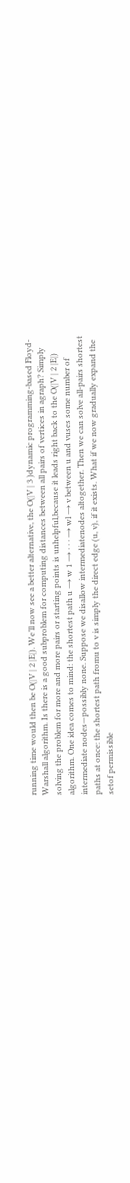running time would then be O(|V | 2 |E|). We’ll now see a better alternative, the O(|V | 3 )dynamic programming-based Floyd-Warshall algorithm. Is there is a good subproblem for computing distances between all pairs of vertices in agraph? Simply solving the problem for more and more pairs or starting points is unhelpful,because it leads right back to the O(|V | 2 |E|) algorithm. One idea comes to mind: the shortest path u → w 1 → · · · → wl → v between u and vuses some number of intermediate nodes—possibly none. Suppose we disallow intermediatenodes altogether. Then we can solve all-pairs shortest paths at once: the shortest path fromu to v is simply the direct edge (u, v), if it exists. What if we now gradually expand the setof permissible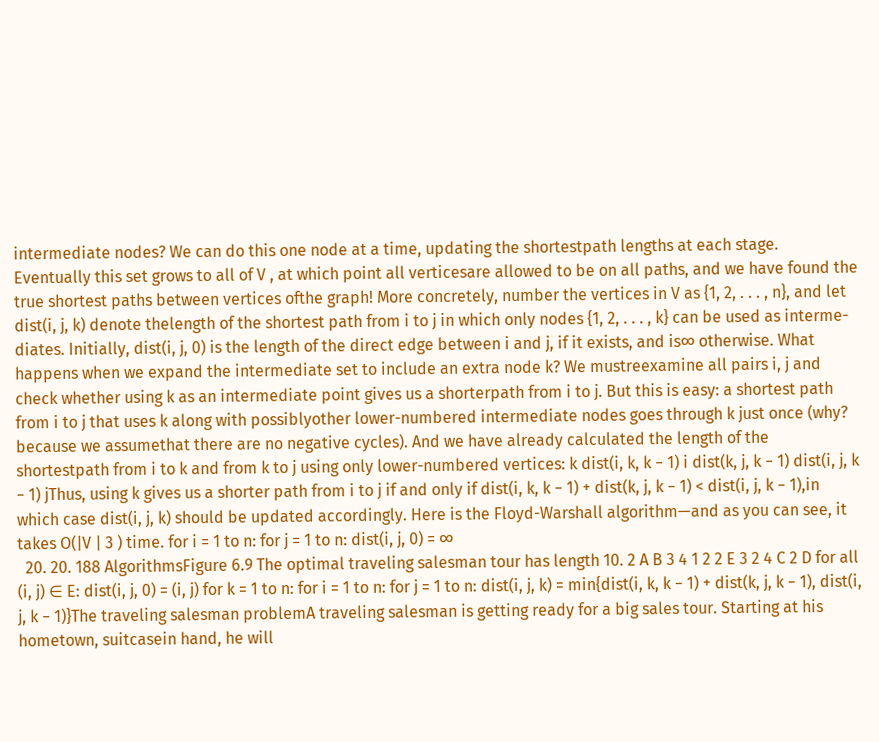intermediate nodes? We can do this one node at a time, updating the shortestpath lengths at each stage. Eventually this set grows to all of V , at which point all verticesare allowed to be on all paths, and we have found the true shortest paths between vertices ofthe graph! More concretely, number the vertices in V as {1, 2, . . . , n}, and let dist(i, j, k) denote thelength of the shortest path from i to j in which only nodes {1, 2, . . . , k} can be used as interme-diates. Initially, dist(i, j, 0) is the length of the direct edge between i and j, if it exists, and is∞ otherwise. What happens when we expand the intermediate set to include an extra node k? We mustreexamine all pairs i, j and check whether using k as an intermediate point gives us a shorterpath from i to j. But this is easy: a shortest path from i to j that uses k along with possiblyother lower-numbered intermediate nodes goes through k just once (why? because we assumethat there are no negative cycles). And we have already calculated the length of the shortestpath from i to k and from k to j using only lower-numbered vertices: k dist(i, k, k − 1) i dist(k, j, k − 1) dist(i, j, k − 1) jThus, using k gives us a shorter path from i to j if and only if dist(i, k, k − 1) + dist(k, j, k − 1) < dist(i, j, k − 1),in which case dist(i, j, k) should be updated accordingly. Here is the Floyd-Warshall algorithm—and as you can see, it takes O(|V | 3 ) time. for i = 1 to n: for j = 1 to n: dist(i, j, 0) = ∞
  20. 20. 188 AlgorithmsFigure 6.9 The optimal traveling salesman tour has length 10. 2 A B 3 4 1 2 2 E 3 2 4 C 2 D for all (i, j) ∈ E: dist(i, j, 0) = (i, j) for k = 1 to n: for i = 1 to n: for j = 1 to n: dist(i, j, k) = min{dist(i, k, k − 1) + dist(k, j, k − 1), dist(i, j, k − 1)}The traveling salesman problemA traveling salesman is getting ready for a big sales tour. Starting at his hometown, suitcasein hand, he will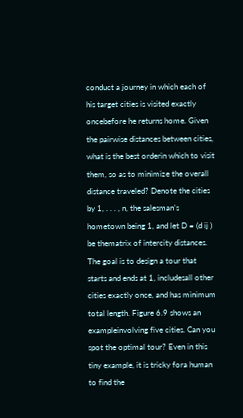conduct a journey in which each of his target cities is visited exactly oncebefore he returns home. Given the pairwise distances between cities, what is the best orderin which to visit them, so as to minimize the overall distance traveled? Denote the cities by 1, . . . , n, the salesman’s hometown being 1, and let D = (d ij ) be thematrix of intercity distances. The goal is to design a tour that starts and ends at 1, includesall other cities exactly once, and has minimum total length. Figure 6.9 shows an exampleinvolving five cities. Can you spot the optimal tour? Even in this tiny example, it is tricky fora human to find the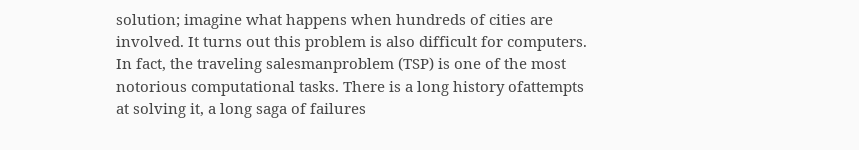solution; imagine what happens when hundreds of cities are involved. It turns out this problem is also difficult for computers. In fact, the traveling salesmanproblem (TSP) is one of the most notorious computational tasks. There is a long history ofattempts at solving it, a long saga of failures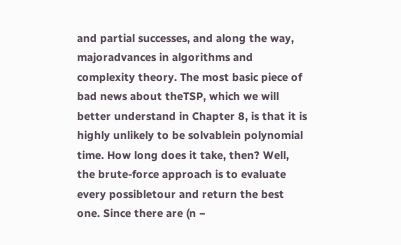and partial successes, and along the way, majoradvances in algorithms and complexity theory. The most basic piece of bad news about theTSP, which we will better understand in Chapter 8, is that it is highly unlikely to be solvablein polynomial time. How long does it take, then? Well, the brute-force approach is to evaluate every possibletour and return the best one. Since there are (n −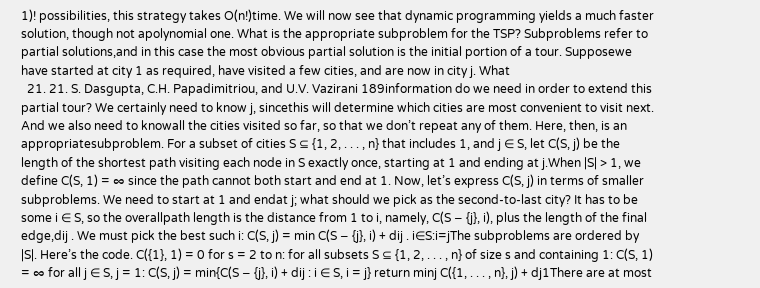1)! possibilities, this strategy takes O(n!)time. We will now see that dynamic programming yields a much faster solution, though not apolynomial one. What is the appropriate subproblem for the TSP? Subproblems refer to partial solutions,and in this case the most obvious partial solution is the initial portion of a tour. Supposewe have started at city 1 as required, have visited a few cities, and are now in city j. What
  21. 21. S. Dasgupta, C.H. Papadimitriou, and U.V. Vazirani 189information do we need in order to extend this partial tour? We certainly need to know j, sincethis will determine which cities are most convenient to visit next. And we also need to knowall the cities visited so far, so that we don’t repeat any of them. Here, then, is an appropriatesubproblem. For a subset of cities S ⊆ {1, 2, . . . , n} that includes 1, and j ∈ S, let C(S, j) be the length of the shortest path visiting each node in S exactly once, starting at 1 and ending at j.When |S| > 1, we define C(S, 1) = ∞ since the path cannot both start and end at 1. Now, let’s express C(S, j) in terms of smaller subproblems. We need to start at 1 and endat j; what should we pick as the second-to-last city? It has to be some i ∈ S, so the overallpath length is the distance from 1 to i, namely, C(S − {j}, i), plus the length of the final edge,dij . We must pick the best such i: C(S, j) = min C(S − {j}, i) + dij . i∈S:i=jThe subproblems are ordered by |S|. Here’s the code. C({1}, 1) = 0 for s = 2 to n: for all subsets S ⊆ {1, 2, . . . , n} of size s and containing 1: C(S, 1) = ∞ for all j ∈ S, j = 1: C(S, j) = min{C(S − {j}, i) + dij : i ∈ S, i = j} return minj C({1, . . . , n}, j) + dj1There are at most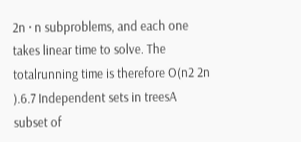2n · n subproblems, and each one takes linear time to solve. The totalrunning time is therefore O(n2 2n ).6.7 Independent sets in treesA subset of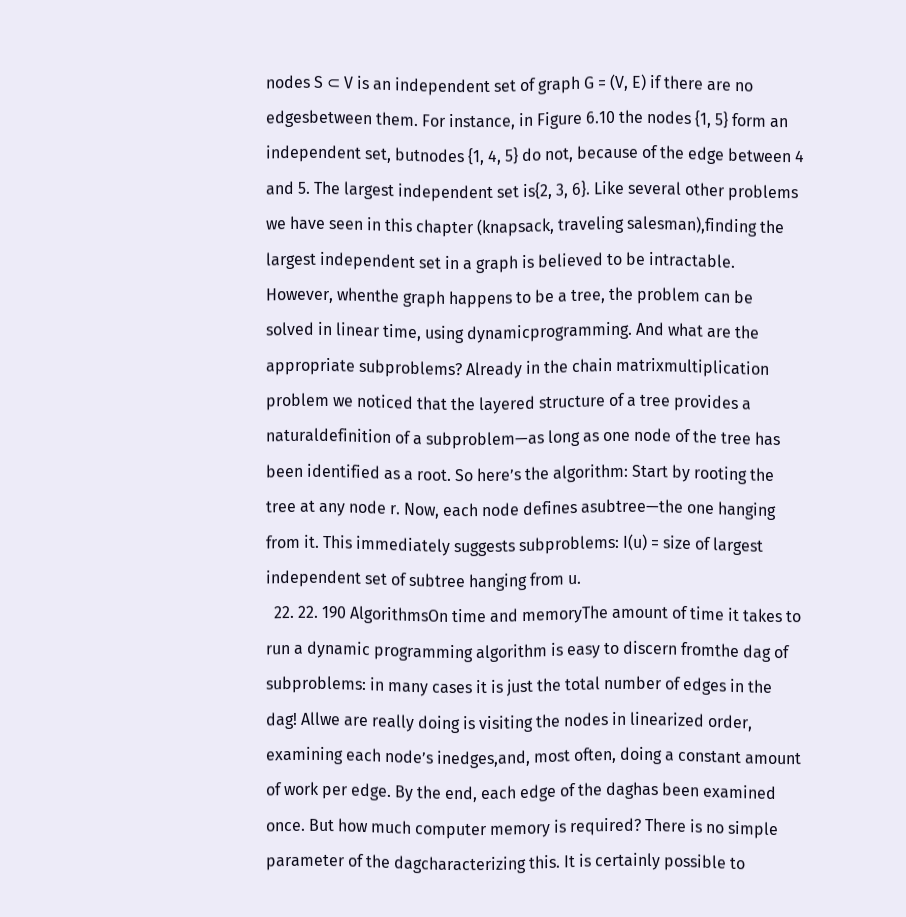nodes S ⊂ V is an independent set of graph G = (V, E) if there are no edgesbetween them. For instance, in Figure 6.10 the nodes {1, 5} form an independent set, butnodes {1, 4, 5} do not, because of the edge between 4 and 5. The largest independent set is{2, 3, 6}. Like several other problems we have seen in this chapter (knapsack, traveling salesman),finding the largest independent set in a graph is believed to be intractable. However, whenthe graph happens to be a tree, the problem can be solved in linear time, using dynamicprogramming. And what are the appropriate subproblems? Already in the chain matrixmultiplication problem we noticed that the layered structure of a tree provides a naturaldefinition of a subproblem—as long as one node of the tree has been identified as a root. So here’s the algorithm: Start by rooting the tree at any node r. Now, each node defines asubtree—the one hanging from it. This immediately suggests subproblems: I(u) = size of largest independent set of subtree hanging from u.
  22. 22. 190 AlgorithmsOn time and memoryThe amount of time it takes to run a dynamic programming algorithm is easy to discern fromthe dag of subproblems: in many cases it is just the total number of edges in the dag! Allwe are really doing is visiting the nodes in linearized order, examining each node’s inedges,and, most often, doing a constant amount of work per edge. By the end, each edge of the daghas been examined once. But how much computer memory is required? There is no simple parameter of the dagcharacterizing this. It is certainly possible to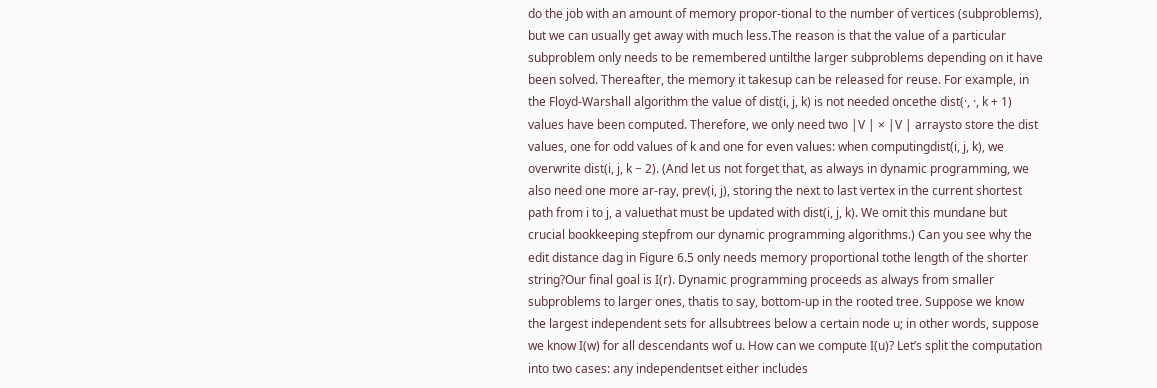do the job with an amount of memory propor-tional to the number of vertices (subproblems), but we can usually get away with much less.The reason is that the value of a particular subproblem only needs to be remembered untilthe larger subproblems depending on it have been solved. Thereafter, the memory it takesup can be released for reuse. For example, in the Floyd-Warshall algorithm the value of dist(i, j, k) is not needed oncethe dist(·, ·, k + 1) values have been computed. Therefore, we only need two |V | × |V | arraysto store the dist values, one for odd values of k and one for even values: when computingdist(i, j, k), we overwrite dist(i, j, k − 2). (And let us not forget that, as always in dynamic programming, we also need one more ar-ray, prev(i, j), storing the next to last vertex in the current shortest path from i to j, a valuethat must be updated with dist(i, j, k). We omit this mundane but crucial bookkeeping stepfrom our dynamic programming algorithms.) Can you see why the edit distance dag in Figure 6.5 only needs memory proportional tothe length of the shorter string?Our final goal is I(r). Dynamic programming proceeds as always from smaller subproblems to larger ones, thatis to say, bottom-up in the rooted tree. Suppose we know the largest independent sets for allsubtrees below a certain node u; in other words, suppose we know I(w) for all descendants wof u. How can we compute I(u)? Let’s split the computation into two cases: any independentset either includes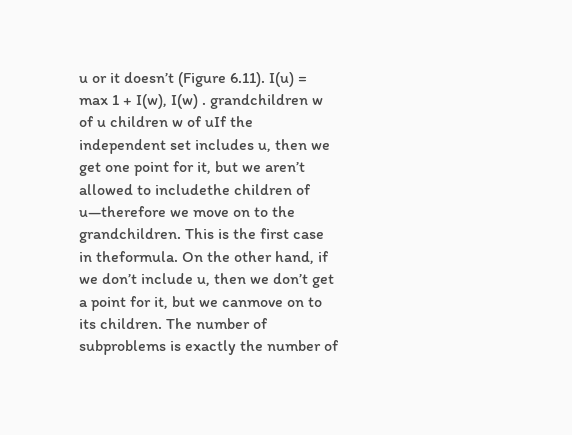u or it doesn’t (Figure 6.11). I(u) = max 1 + I(w), I(w) . grandchildren w of u children w of uIf the independent set includes u, then we get one point for it, but we aren’t allowed to includethe children of u—therefore we move on to the grandchildren. This is the first case in theformula. On the other hand, if we don’t include u, then we don’t get a point for it, but we canmove on to its children. The number of subproblems is exactly the number of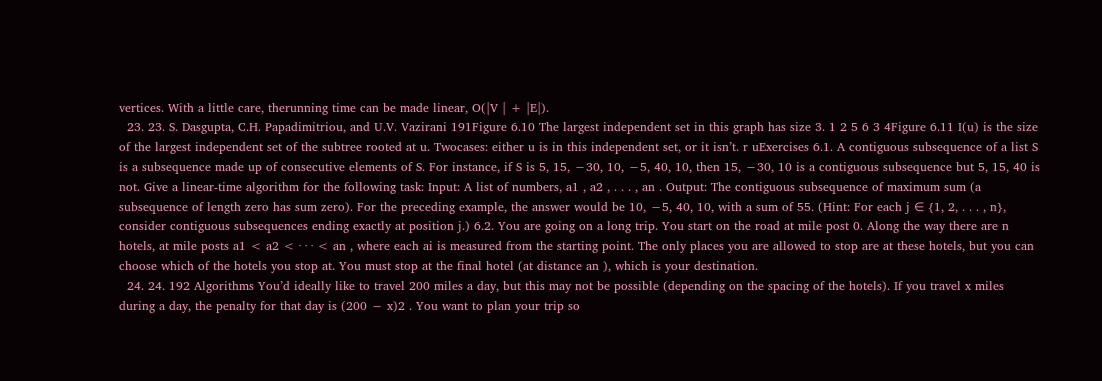vertices. With a little care, therunning time can be made linear, O(|V | + |E|).
  23. 23. S. Dasgupta, C.H. Papadimitriou, and U.V. Vazirani 191Figure 6.10 The largest independent set in this graph has size 3. 1 2 5 6 3 4Figure 6.11 I(u) is the size of the largest independent set of the subtree rooted at u. Twocases: either u is in this independent set, or it isn’t. r uExercises 6.1. A contiguous subsequence of a list S is a subsequence made up of consecutive elements of S. For instance, if S is 5, 15, −30, 10, −5, 40, 10, then 15, −30, 10 is a contiguous subsequence but 5, 15, 40 is not. Give a linear-time algorithm for the following task: Input: A list of numbers, a1 , a2 , . . . , an . Output: The contiguous subsequence of maximum sum (a subsequence of length zero has sum zero). For the preceding example, the answer would be 10, −5, 40, 10, with a sum of 55. (Hint: For each j ∈ {1, 2, . . . , n}, consider contiguous subsequences ending exactly at position j.) 6.2. You are going on a long trip. You start on the road at mile post 0. Along the way there are n hotels, at mile posts a1 < a2 < · · · < an , where each ai is measured from the starting point. The only places you are allowed to stop are at these hotels, but you can choose which of the hotels you stop at. You must stop at the final hotel (at distance an ), which is your destination.
  24. 24. 192 Algorithms You’d ideally like to travel 200 miles a day, but this may not be possible (depending on the spacing of the hotels). If you travel x miles during a day, the penalty for that day is (200 − x)2 . You want to plan your trip so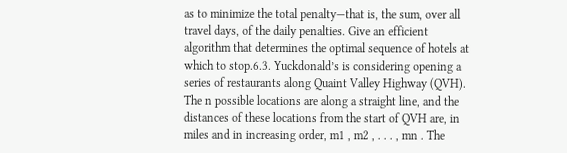as to minimize the total penalty—that is, the sum, over all travel days, of the daily penalties. Give an efficient algorithm that determines the optimal sequence of hotels at which to stop.6.3. Yuckdonald’s is considering opening a series of restaurants along Quaint Valley Highway (QVH). The n possible locations are along a straight line, and the distances of these locations from the start of QVH are, in miles and in increasing order, m1 , m2 , . . . , mn . The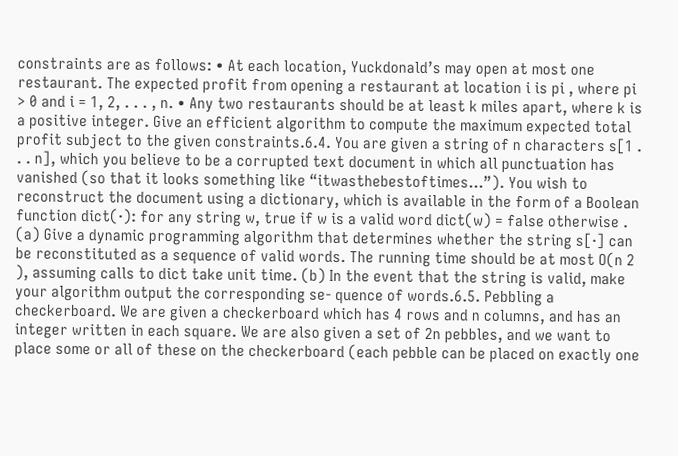constraints are as follows: • At each location, Yuckdonald’s may open at most one restaurant. The expected profit from opening a restaurant at location i is pi , where pi > 0 and i = 1, 2, . . . , n. • Any two restaurants should be at least k miles apart, where k is a positive integer. Give an efficient algorithm to compute the maximum expected total profit subject to the given constraints.6.4. You are given a string of n characters s[1 . . . n], which you believe to be a corrupted text document in which all punctuation has vanished (so that it looks something like “itwasthebestoftimes...”). You wish to reconstruct the document using a dictionary, which is available in the form of a Boolean function dict(·): for any string w, true if w is a valid word dict(w) = false otherwise . (a) Give a dynamic programming algorithm that determines whether the string s[·] can be reconstituted as a sequence of valid words. The running time should be at most O(n 2 ), assuming calls to dict take unit time. (b) In the event that the string is valid, make your algorithm output the corresponding se- quence of words.6.5. Pebbling a checkerboard. We are given a checkerboard which has 4 rows and n columns, and has an integer written in each square. We are also given a set of 2n pebbles, and we want to place some or all of these on the checkerboard (each pebble can be placed on exactly one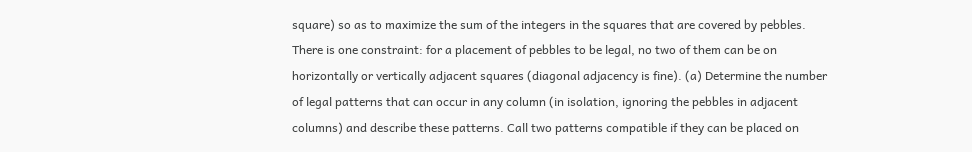square) so as to maximize the sum of the integers in the squares that are covered by pebbles. There is one constraint: for a placement of pebbles to be legal, no two of them can be on horizontally or vertically adjacent squares (diagonal adjacency is fine). (a) Determine the number of legal patterns that can occur in any column (in isolation, ignoring the pebbles in adjacent columns) and describe these patterns. Call two patterns compatible if they can be placed on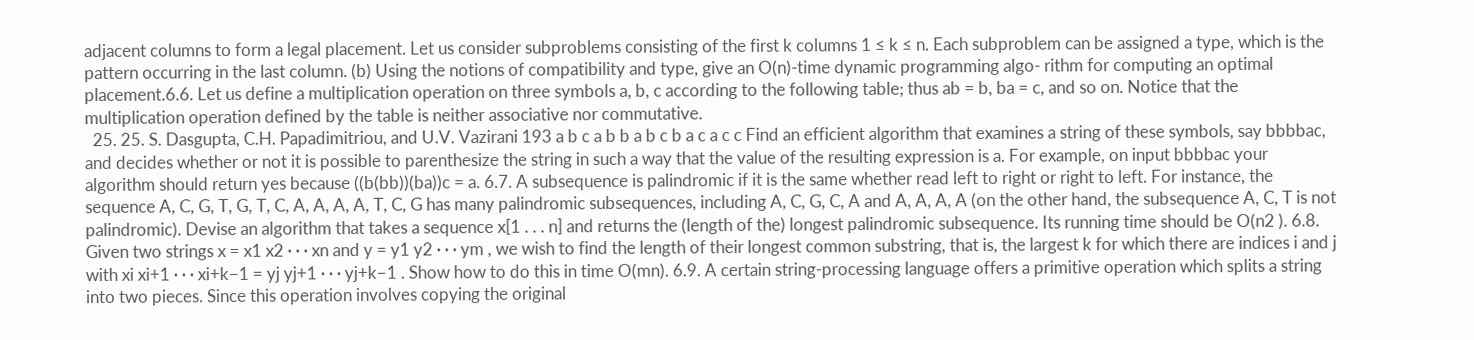adjacent columns to form a legal placement. Let us consider subproblems consisting of the first k columns 1 ≤ k ≤ n. Each subproblem can be assigned a type, which is the pattern occurring in the last column. (b) Using the notions of compatibility and type, give an O(n)-time dynamic programming algo- rithm for computing an optimal placement.6.6. Let us define a multiplication operation on three symbols a, b, c according to the following table; thus ab = b, ba = c, and so on. Notice that the multiplication operation defined by the table is neither associative nor commutative.
  25. 25. S. Dasgupta, C.H. Papadimitriou, and U.V. Vazirani 193 a b c a b b a b c b a c a c c Find an efficient algorithm that examines a string of these symbols, say bbbbac, and decides whether or not it is possible to parenthesize the string in such a way that the value of the resulting expression is a. For example, on input bbbbac your algorithm should return yes because ((b(bb))(ba))c = a. 6.7. A subsequence is palindromic if it is the same whether read left to right or right to left. For instance, the sequence A, C, G, T, G, T, C, A, A, A, A, T, C, G has many palindromic subsequences, including A, C, G, C, A and A, A, A, A (on the other hand, the subsequence A, C, T is not palindromic). Devise an algorithm that takes a sequence x[1 . . . n] and returns the (length of the) longest palindromic subsequence. Its running time should be O(n2 ). 6.8. Given two strings x = x1 x2 · · · xn and y = y1 y2 · · · ym , we wish to find the length of their longest common substring, that is, the largest k for which there are indices i and j with xi xi+1 · · · xi+k−1 = yj yj+1 · · · yj+k−1 . Show how to do this in time O(mn). 6.9. A certain string-processing language offers a primitive operation which splits a string into two pieces. Since this operation involves copying the original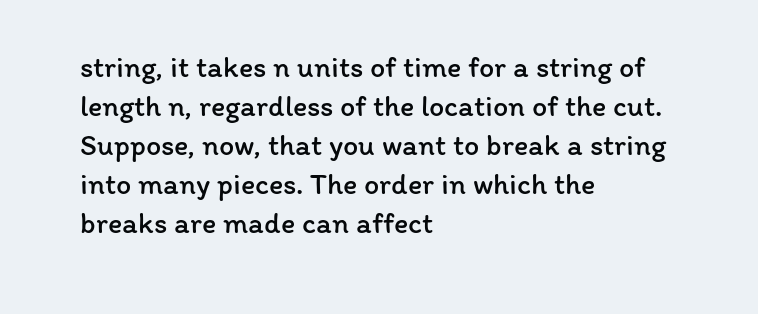string, it takes n units of time for a string of length n, regardless of the location of the cut. Suppose, now, that you want to break a string into many pieces. The order in which the breaks are made can affect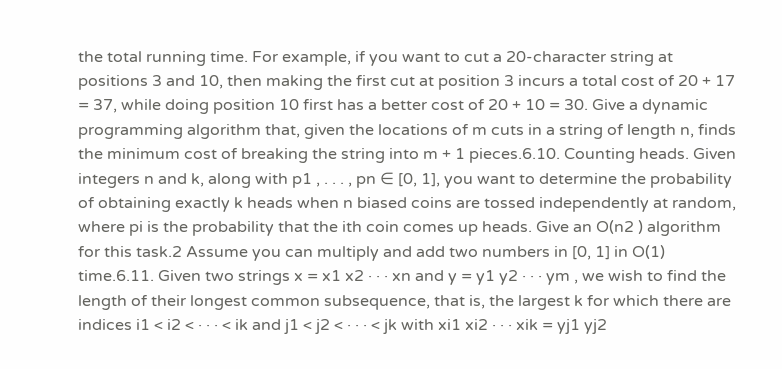the total running time. For example, if you want to cut a 20-character string at positions 3 and 10, then making the first cut at position 3 incurs a total cost of 20 + 17 = 37, while doing position 10 first has a better cost of 20 + 10 = 30. Give a dynamic programming algorithm that, given the locations of m cuts in a string of length n, finds the minimum cost of breaking the string into m + 1 pieces.6.10. Counting heads. Given integers n and k, along with p1 , . . . , pn ∈ [0, 1], you want to determine the probability of obtaining exactly k heads when n biased coins are tossed independently at random, where pi is the probability that the ith coin comes up heads. Give an O(n2 ) algorithm for this task.2 Assume you can multiply and add two numbers in [0, 1] in O(1) time.6.11. Given two strings x = x1 x2 · · · xn and y = y1 y2 · · · ym , we wish to find the length of their longest common subsequence, that is, the largest k for which there are indices i1 < i2 < · · · < ik and j1 < j2 < · · · < jk with xi1 xi2 · · · xik = yj1 yj2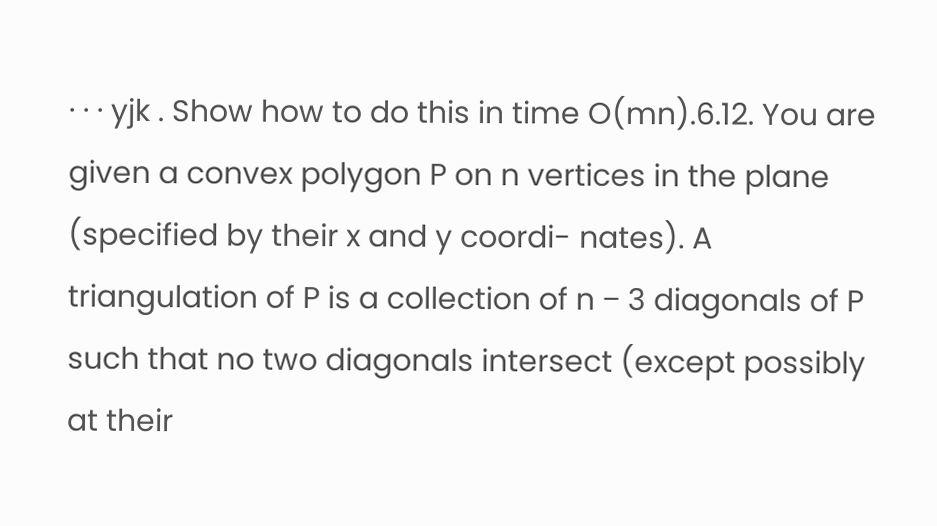· · · yjk . Show how to do this in time O(mn).6.12. You are given a convex polygon P on n vertices in the plane (specified by their x and y coordi- nates). A triangulation of P is a collection of n − 3 diagonals of P such that no two diagonals intersect (except possibly at their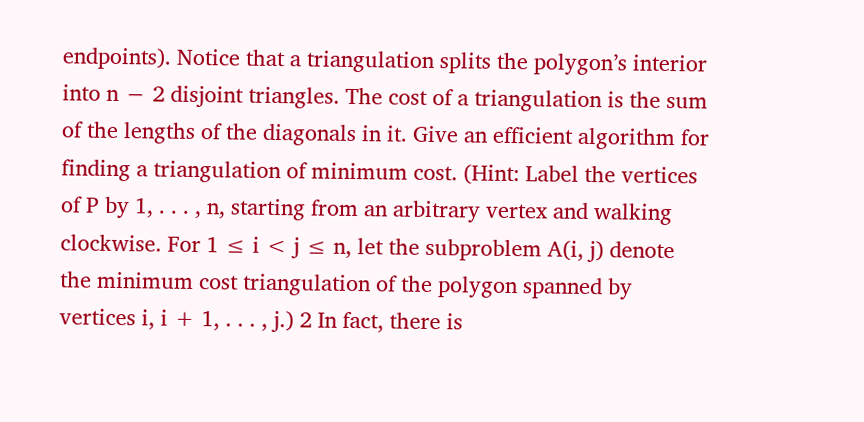endpoints). Notice that a triangulation splits the polygon’s interior into n − 2 disjoint triangles. The cost of a triangulation is the sum of the lengths of the diagonals in it. Give an efficient algorithm for finding a triangulation of minimum cost. (Hint: Label the vertices of P by 1, . . . , n, starting from an arbitrary vertex and walking clockwise. For 1 ≤ i < j ≤ n, let the subproblem A(i, j) denote the minimum cost triangulation of the polygon spanned by vertices i, i + 1, . . . , j.) 2 In fact, there is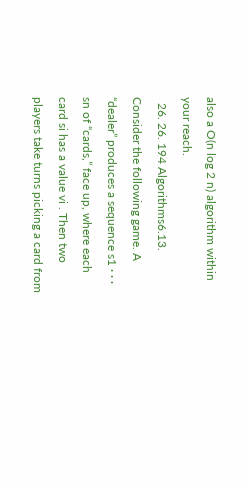also a O(n log 2 n) algorithm within your reach.
  26. 26. 194 Algorithms6.13. Consider the following game. A “dealer” produces a sequence s1 · · · sn of “cards,” face up, where each card si has a value vi . Then two players take turns picking a card from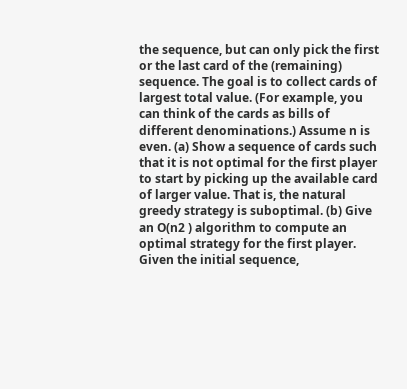the sequence, but can only pick the first or the last card of the (remaining) sequence. The goal is to collect cards of largest total value. (For example, you can think of the cards as bills of different denominations.) Assume n is even. (a) Show a sequence of cards such that it is not optimal for the first player to start by picking up the available card of larger value. That is, the natural greedy strategy is suboptimal. (b) Give an O(n2 ) algorithm to compute an optimal strategy for the first player. Given the initial sequence,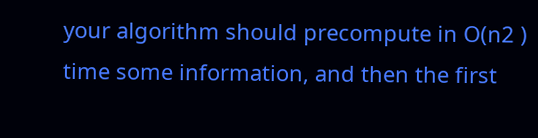your algorithm should precompute in O(n2 ) time some information, and then the first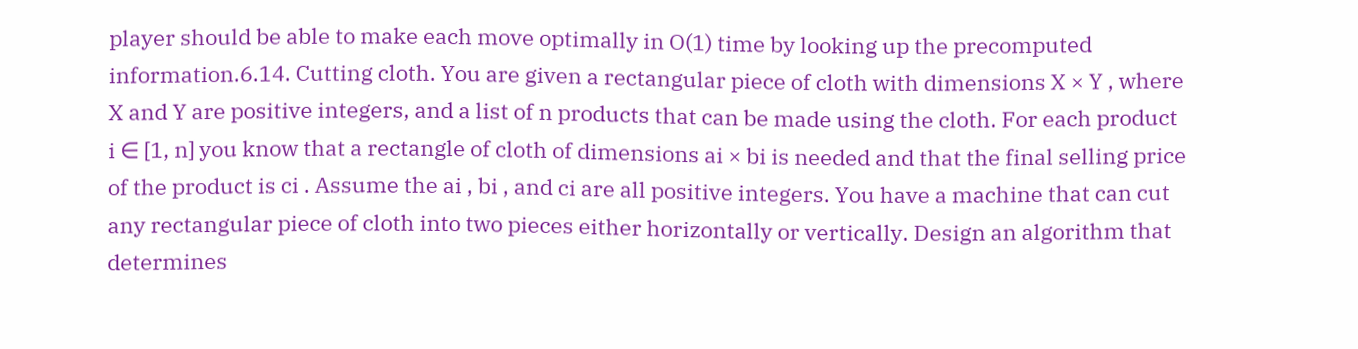player should be able to make each move optimally in O(1) time by looking up the precomputed information.6.14. Cutting cloth. You are given a rectangular piece of cloth with dimensions X × Y , where X and Y are positive integers, and a list of n products that can be made using the cloth. For each product i ∈ [1, n] you know that a rectangle of cloth of dimensions ai × bi is needed and that the final selling price of the product is ci . Assume the ai , bi , and ci are all positive integers. You have a machine that can cut any rectangular piece of cloth into two pieces either horizontally or vertically. Design an algorithm that determines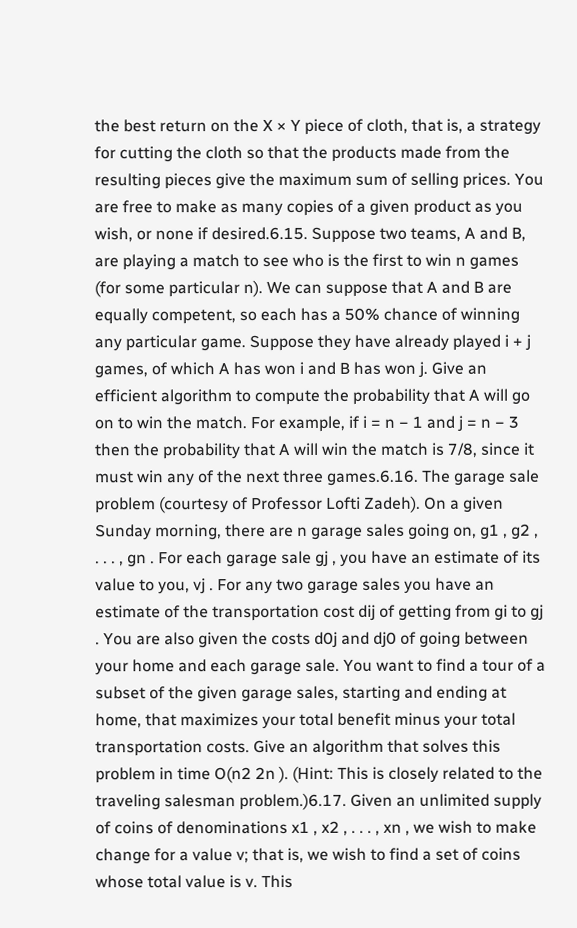the best return on the X × Y piece of cloth, that is, a strategy for cutting the cloth so that the products made from the resulting pieces give the maximum sum of selling prices. You are free to make as many copies of a given product as you wish, or none if desired.6.15. Suppose two teams, A and B, are playing a match to see who is the first to win n games (for some particular n). We can suppose that A and B are equally competent, so each has a 50% chance of winning any particular game. Suppose they have already played i + j games, of which A has won i and B has won j. Give an efficient algorithm to compute the probability that A will go on to win the match. For example, if i = n − 1 and j = n − 3 then the probability that A will win the match is 7/8, since it must win any of the next three games.6.16. The garage sale problem (courtesy of Professor Lofti Zadeh). On a given Sunday morning, there are n garage sales going on, g1 , g2 , . . . , gn . For each garage sale gj , you have an estimate of its value to you, vj . For any two garage sales you have an estimate of the transportation cost dij of getting from gi to gj . You are also given the costs d0j and dj0 of going between your home and each garage sale. You want to find a tour of a subset of the given garage sales, starting and ending at home, that maximizes your total benefit minus your total transportation costs. Give an algorithm that solves this problem in time O(n2 2n ). (Hint: This is closely related to the traveling salesman problem.)6.17. Given an unlimited supply of coins of denominations x1 , x2 , . . . , xn , we wish to make change for a value v; that is, we wish to find a set of coins whose total value is v. This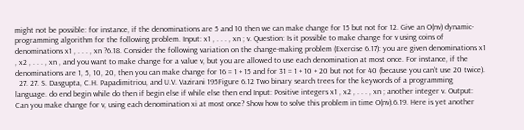might not be possible: for instance, if the denominations are 5 and 10 then we can make change for 15 but not for 12. Give an O(nv) dynamic-programming algorithm for the following problem. Input: x1 , . . . , xn ; v. Question: Is it possible to make change for v using coins of denominations x1 , . . . , xn ?6.18. Consider the following variation on the change-making problem (Exercise 6.17): you are given denominations x1 , x2 , . . . , xn , and you want to make change for a value v, but you are allowed to use each denomination at most once. For instance, if the denominations are 1, 5, 10, 20, then you can make change for 16 = 1 + 15 and for 31 = 1 + 10 + 20 but not for 40 (because you can’t use 20 twice).
  27. 27. S. Dasgupta, C.H. Papadimitriou, and U.V. Vazirani 195Figure 6.12 Two binary search trees for the keywords of a programming language. do end begin while do then if begin else if while else then end Input: Positive integers x1 , x2 , . . . , xn ; another integer v. Output: Can you make change for v, using each denomination xi at most once? Show how to solve this problem in time O(nv).6.19. Here is yet another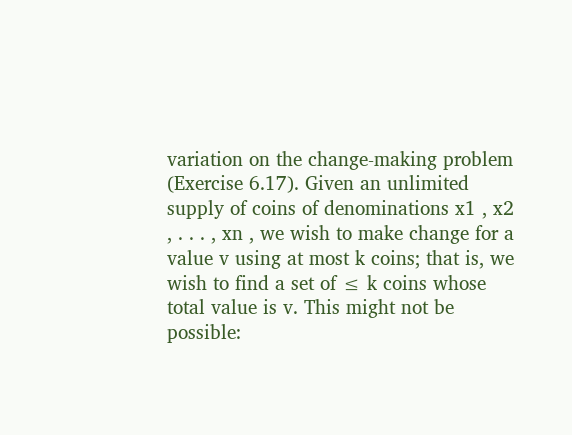variation on the change-making problem (Exercise 6.17). Given an unlimited supply of coins of denominations x1 , x2 , . . . , xn , we wish to make change for a value v using at most k coins; that is, we wish to find a set of ≤ k coins whose total value is v. This might not be possible: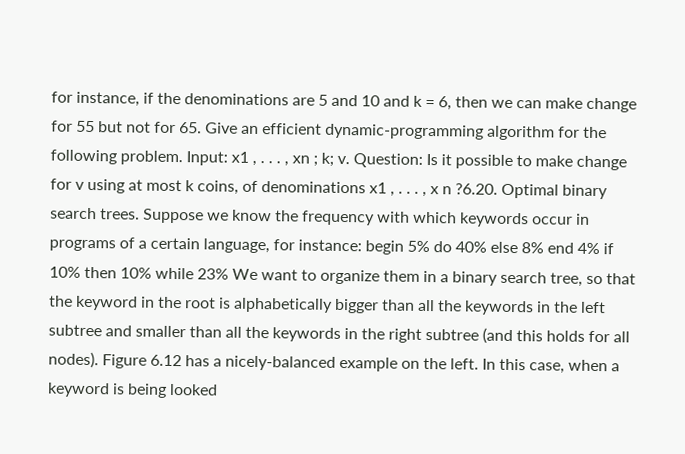for instance, if the denominations are 5 and 10 and k = 6, then we can make change for 55 but not for 65. Give an efficient dynamic-programming algorithm for the following problem. Input: x1 , . . . , xn ; k; v. Question: Is it possible to make change for v using at most k coins, of denominations x1 , . . . , x n ?6.20. Optimal binary search trees. Suppose we know the frequency with which keywords occur in programs of a certain language, for instance: begin 5% do 40% else 8% end 4% if 10% then 10% while 23% We want to organize them in a binary search tree, so that the keyword in the root is alphabetically bigger than all the keywords in the left subtree and smaller than all the keywords in the right subtree (and this holds for all nodes). Figure 6.12 has a nicely-balanced example on the left. In this case, when a keyword is being looked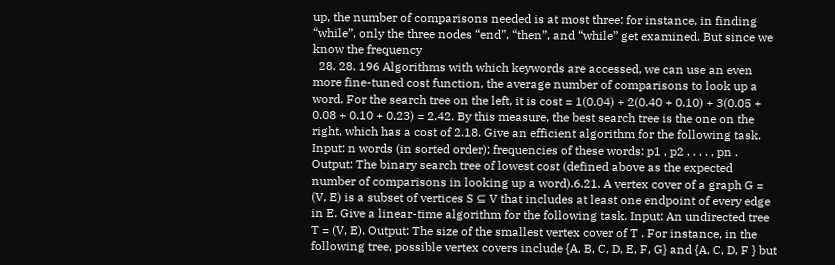up, the number of comparisons needed is at most three: for instance, in finding “while”, only the three nodes “end”, “then”, and “while” get examined. But since we know the frequency
  28. 28. 196 Algorithms with which keywords are accessed, we can use an even more fine-tuned cost function, the average number of comparisons to look up a word. For the search tree on the left, it is cost = 1(0.04) + 2(0.40 + 0.10) + 3(0.05 + 0.08 + 0.10 + 0.23) = 2.42. By this measure, the best search tree is the one on the right, which has a cost of 2.18. Give an efficient algorithm for the following task. Input: n words (in sorted order); frequencies of these words: p1 , p2 , . . . , pn . Output: The binary search tree of lowest cost (defined above as the expected number of comparisons in looking up a word).6.21. A vertex cover of a graph G = (V, E) is a subset of vertices S ⊆ V that includes at least one endpoint of every edge in E. Give a linear-time algorithm for the following task. Input: An undirected tree T = (V, E). Output: The size of the smallest vertex cover of T . For instance, in the following tree, possible vertex covers include {A, B, C, D, E, F, G} and {A, C, D, F } but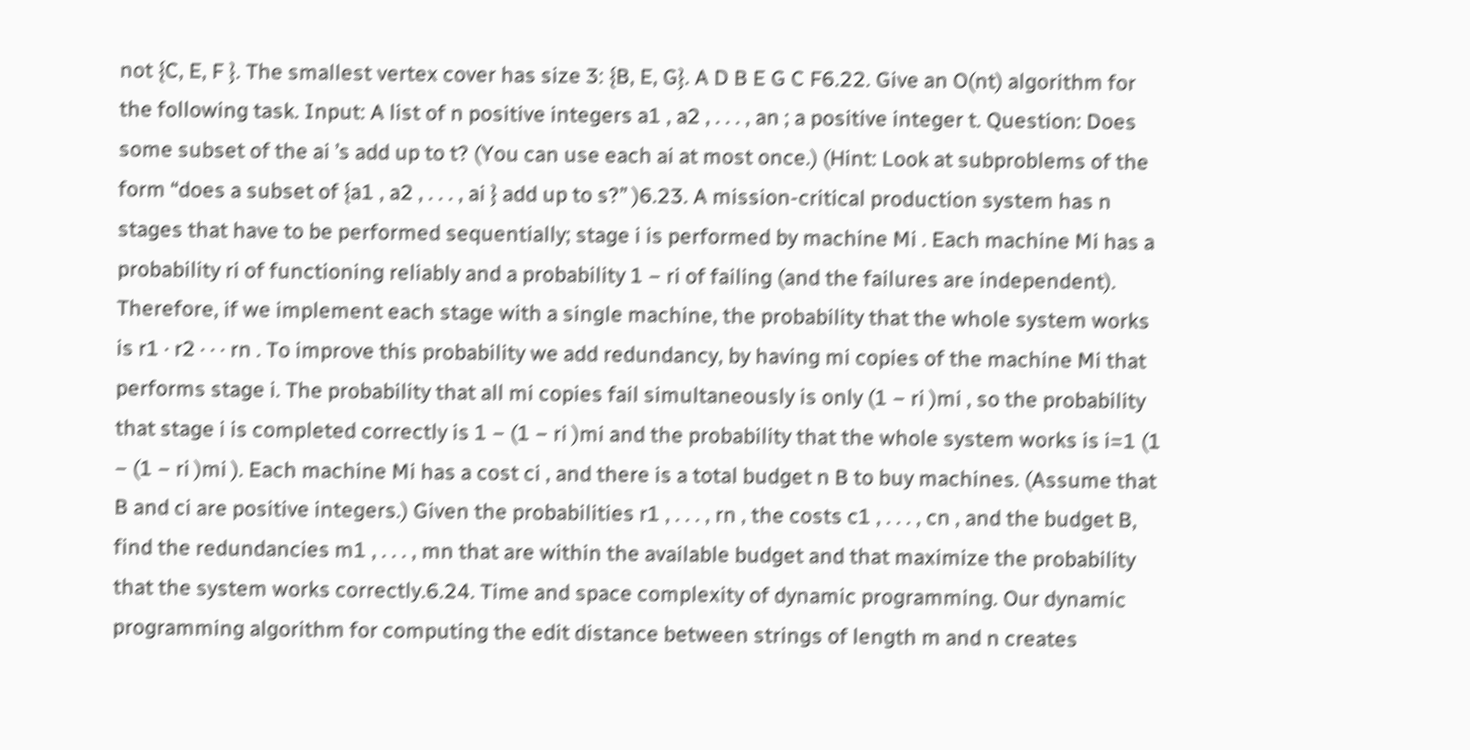not {C, E, F }. The smallest vertex cover has size 3: {B, E, G}. A D B E G C F6.22. Give an O(nt) algorithm for the following task. Input: A list of n positive integers a1 , a2 , . . . , an ; a positive integer t. Question: Does some subset of the ai ’s add up to t? (You can use each ai at most once.) (Hint: Look at subproblems of the form “does a subset of {a1 , a2 , . . . , ai } add up to s?” )6.23. A mission-critical production system has n stages that have to be performed sequentially; stage i is performed by machine Mi . Each machine Mi has a probability ri of functioning reliably and a probability 1 − ri of failing (and the failures are independent). Therefore, if we implement each stage with a single machine, the probability that the whole system works is r1 · r2 · · · rn . To improve this probability we add redundancy, by having mi copies of the machine Mi that performs stage i. The probability that all mi copies fail simultaneously is only (1 − ri )mi , so the probability that stage i is completed correctly is 1 − (1 − ri )mi and the probability that the whole system works is i=1 (1 − (1 − ri )mi ). Each machine Mi has a cost ci , and there is a total budget n B to buy machines. (Assume that B and ci are positive integers.) Given the probabilities r1 , . . . , rn , the costs c1 , . . . , cn , and the budget B, find the redundancies m1 , . . . , mn that are within the available budget and that maximize the probability that the system works correctly.6.24. Time and space complexity of dynamic programming. Our dynamic programming algorithm for computing the edit distance between strings of length m and n creates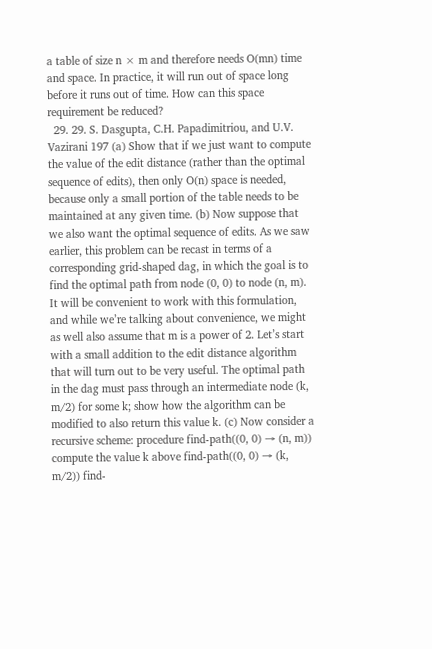a table of size n × m and therefore needs O(mn) time and space. In practice, it will run out of space long before it runs out of time. How can this space requirement be reduced?
  29. 29. S. Dasgupta, C.H. Papadimitriou, and U.V. Vazirani 197 (a) Show that if we just want to compute the value of the edit distance (rather than the optimal sequence of edits), then only O(n) space is needed, because only a small portion of the table needs to be maintained at any given time. (b) Now suppose that we also want the optimal sequence of edits. As we saw earlier, this problem can be recast in terms of a corresponding grid-shaped dag, in which the goal is to find the optimal path from node (0, 0) to node (n, m). It will be convenient to work with this formulation, and while we’re talking about convenience, we might as well also assume that m is a power of 2. Let’s start with a small addition to the edit distance algorithm that will turn out to be very useful. The optimal path in the dag must pass through an intermediate node (k, m/2) for some k; show how the algorithm can be modified to also return this value k. (c) Now consider a recursive scheme: procedure find-path((0, 0) → (n, m)) compute the value k above find-path((0, 0) → (k, m/2)) find-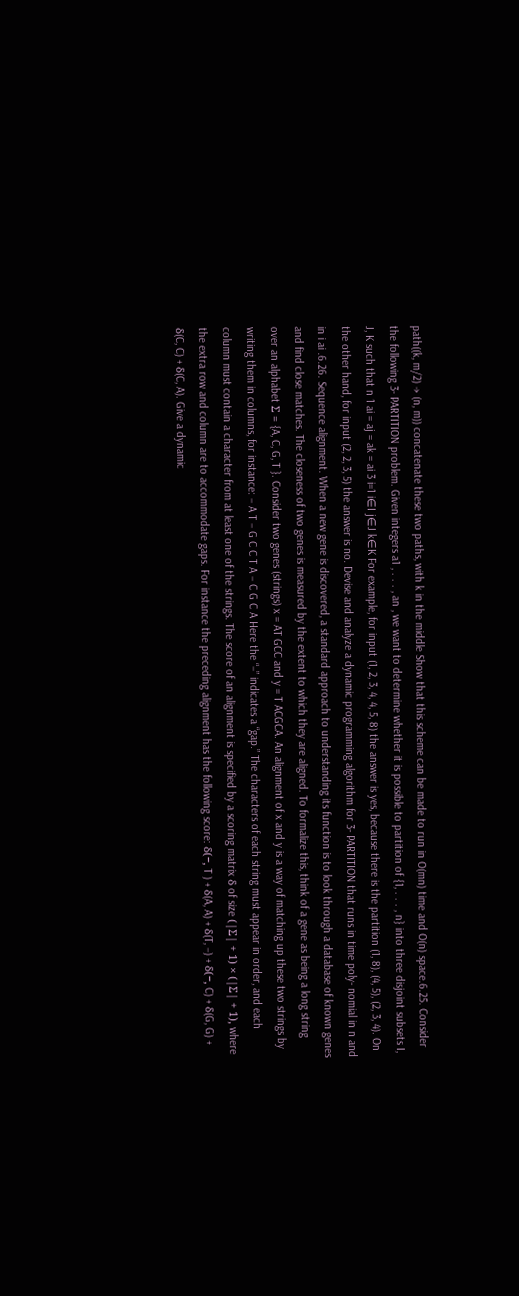path((k, m/2) → (n, m)) concatenate these two paths, with k in the middle Show that this scheme can be made to run in O(mn) time and O(n) space.6.25. Consider the following 3- PARTITION problem. Given integers a1 , . . . , an , we want to determine whether it is possible to partition of {1, . . . , n} into three disjoint subsets I, J, K such that n 1 ai = aj = ak = ai 3 i=1 i∈I j∈J k∈K For example, for input (1, 2, 3, 4, 4, 5, 8) the answer is yes, because there is the partition (1, 8), (4, 5), (2, 3, 4). On the other hand, for input (2, 2, 3, 5) the answer is no. Devise and analyze a dynamic programming algorithm for 3- PARTITION that runs in time poly- nomial in n and in i ai .6.26. Sequence alignment. When a new gene is discovered, a standard approach to understanding its function is to look through a database of known genes and find close matches. The closeness of two genes is measured by the extent to which they are aligned. To formalize this, think of a gene as being a long string over an alphabet Σ = {A, C, G, T }. Consider two genes (strings) x = AT GCC and y = T ACGCA. An alignment of x and y is a way of matching up these two strings by writing them in columns, for instance: − A T − G C C T A − C G C A Here the “−” indicates a “gap.” The characters of each string must appear in order, and each column must contain a character from at least one of the strings. The score of an alignment is specified by a scoring matrix δ of size (|Σ| + 1) × (|Σ| + 1), where the extra row and column are to accommodate gaps. For instance the preceding alignment has the following score: δ(−, T ) + δ(A, A) + δ(T, −) + δ(−, C) + δ(G, G) + δ(C, C) + δ(C, A). Give a dynamic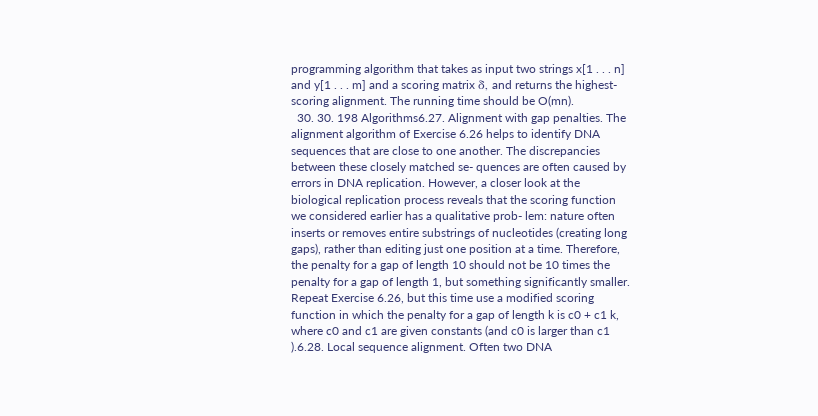programming algorithm that takes as input two strings x[1 . . . n] and y[1 . . . m] and a scoring matrix δ, and returns the highest-scoring alignment. The running time should be O(mn).
  30. 30. 198 Algorithms6.27. Alignment with gap penalties. The alignment algorithm of Exercise 6.26 helps to identify DNA sequences that are close to one another. The discrepancies between these closely matched se- quences are often caused by errors in DNA replication. However, a closer look at the biological replication process reveals that the scoring function we considered earlier has a qualitative prob- lem: nature often inserts or removes entire substrings of nucleotides (creating long gaps), rather than editing just one position at a time. Therefore, the penalty for a gap of length 10 should not be 10 times the penalty for a gap of length 1, but something significantly smaller. Repeat Exercise 6.26, but this time use a modified scoring function in which the penalty for a gap of length k is c0 + c1 k, where c0 and c1 are given constants (and c0 is larger than c1 ).6.28. Local sequence alignment. Often two DNA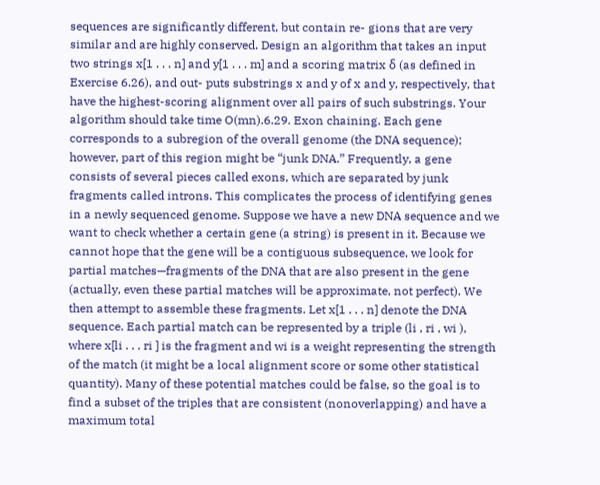sequences are significantly different, but contain re- gions that are very similar and are highly conserved. Design an algorithm that takes an input two strings x[1 . . . n] and y[1 . . . m] and a scoring matrix δ (as defined in Exercise 6.26), and out- puts substrings x and y of x and y, respectively, that have the highest-scoring alignment over all pairs of such substrings. Your algorithm should take time O(mn).6.29. Exon chaining. Each gene corresponds to a subregion of the overall genome (the DNA sequence); however, part of this region might be “junk DNA.” Frequently, a gene consists of several pieces called exons, which are separated by junk fragments called introns. This complicates the process of identifying genes in a newly sequenced genome. Suppose we have a new DNA sequence and we want to check whether a certain gene (a string) is present in it. Because we cannot hope that the gene will be a contiguous subsequence, we look for partial matches—fragments of the DNA that are also present in the gene (actually, even these partial matches will be approximate, not perfect). We then attempt to assemble these fragments. Let x[1 . . . n] denote the DNA sequence. Each partial match can be represented by a triple (li , ri , wi ), where x[li . . . ri ] is the fragment and wi is a weight representing the strength of the match (it might be a local alignment score or some other statistical quantity). Many of these potential matches could be false, so the goal is to find a subset of the triples that are consistent (nonoverlapping) and have a maximum total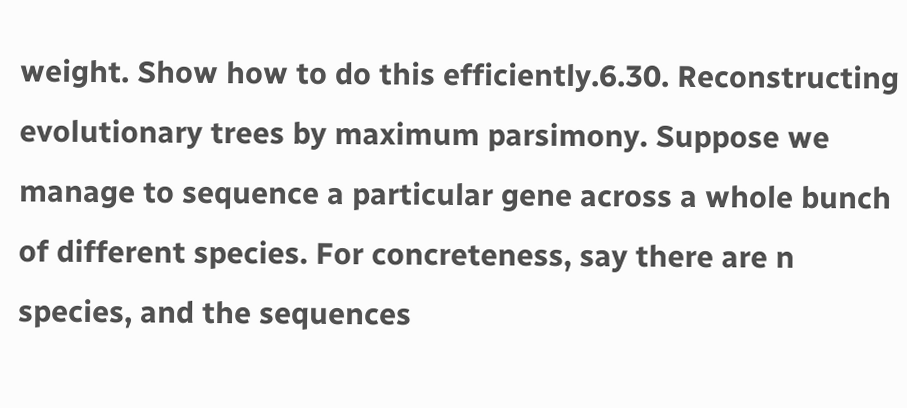weight. Show how to do this efficiently.6.30. Reconstructing evolutionary trees by maximum parsimony. Suppose we manage to sequence a particular gene across a whole bunch of different species. For concreteness, say there are n species, and the sequences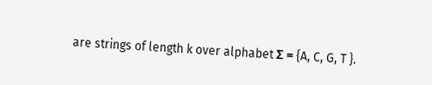are strings of length k over alphabet Σ = {A, C, G, T }.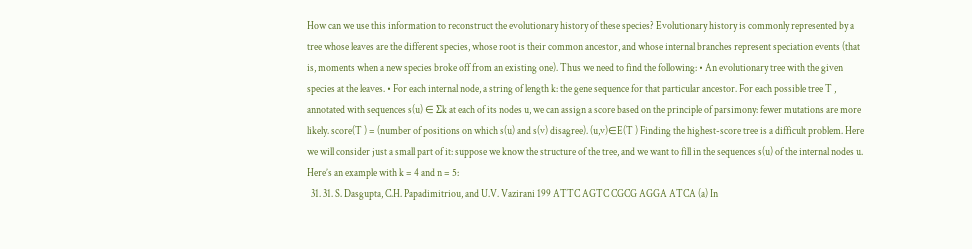How can we use this information to reconstruct the evolutionary history of these species? Evolutionary history is commonly represented by a tree whose leaves are the different species, whose root is their common ancestor, and whose internal branches represent speciation events (that is, moments when a new species broke off from an existing one). Thus we need to find the following: • An evolutionary tree with the given species at the leaves. • For each internal node, a string of length k: the gene sequence for that particular ancestor. For each possible tree T , annotated with sequences s(u) ∈ Σk at each of its nodes u, we can assign a score based on the principle of parsimony: fewer mutations are more likely. score(T ) = (number of positions on which s(u) and s(v) disagree). (u,v)∈E(T ) Finding the highest-score tree is a difficult problem. Here we will consider just a small part of it: suppose we know the structure of the tree, and we want to fill in the sequences s(u) of the internal nodes u. Here’s an example with k = 4 and n = 5:
  31. 31. S. Dasgupta, C.H. Papadimitriou, and U.V. Vazirani 199 ATTC AGTC CGCG AGGA ATCA (a) In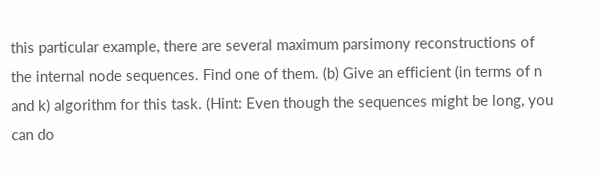this particular example, there are several maximum parsimony reconstructions of the internal node sequences. Find one of them. (b) Give an efficient (in terms of n and k) algorithm for this task. (Hint: Even though the sequences might be long, you can do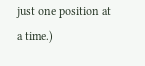just one position at a time.)